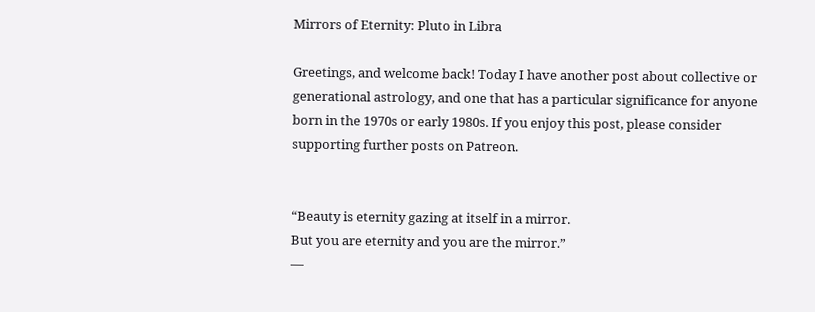Mirrors of Eternity: Pluto in Libra

Greetings, and welcome back! Today I have another post about collective or generational astrology, and one that has a particular significance for anyone born in the 1970s or early 1980s. If you enjoy this post, please consider supporting further posts on Patreon.


“Beauty is eternity gazing at itself in a mirror.
But you are eternity and you are the mirror.”
―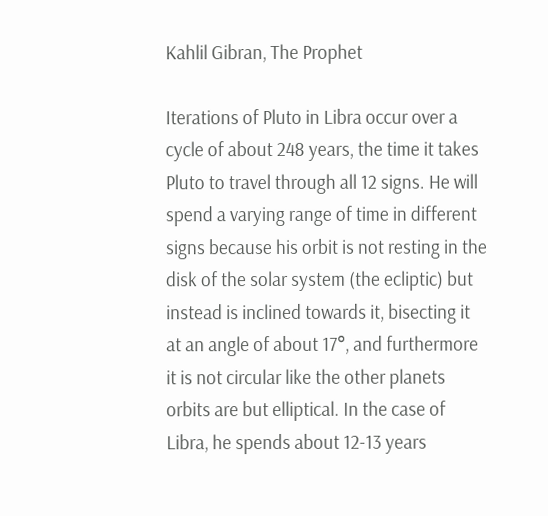Kahlil Gibran, The Prophet

Iterations of Pluto in Libra occur over a cycle of about 248 years, the time it takes Pluto to travel through all 12 signs. He will spend a varying range of time in different signs because his orbit is not resting in the disk of the solar system (the ecliptic) but instead is inclined towards it, bisecting it at an angle of about 17°, and furthermore it is not circular like the other planets orbits are but elliptical. In the case of Libra, he spends about 12-13 years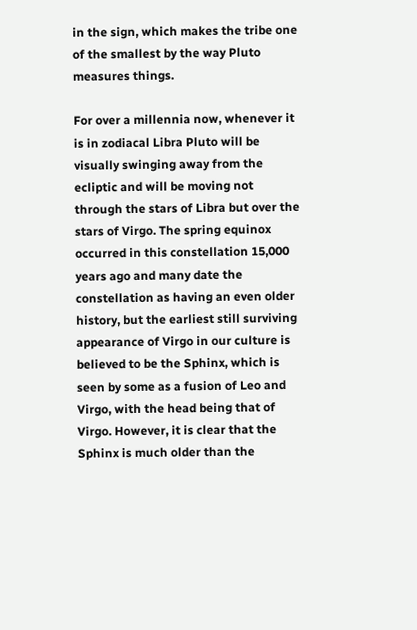in the sign, which makes the tribe one of the smallest by the way Pluto measures things.

For over a millennia now, whenever it is in zodiacal Libra Pluto will be visually swinging away from the ecliptic and will be moving not through the stars of Libra but over the stars of Virgo. The spring equinox occurred in this constellation 15,000 years ago and many date the constellation as having an even older history, but the earliest still surviving appearance of Virgo in our culture is believed to be the Sphinx, which is seen by some as a fusion of Leo and Virgo, with the head being that of Virgo. However, it is clear that the Sphinx is much older than the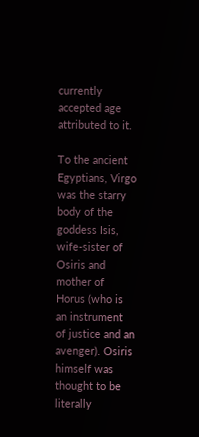currently accepted age attributed to it.

To the ancient Egyptians, Virgo was the starry body of the goddess Isis, wife-sister of Osiris and mother of Horus (who is an instrument of justice and an avenger). Osiris himself was thought to be literally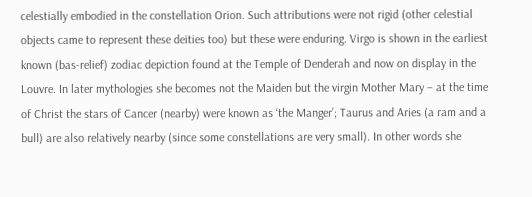celestially embodied in the constellation Orion. Such attributions were not rigid (other celestial objects came to represent these deities too) but these were enduring. Virgo is shown in the earliest known (bas-relief) zodiac depiction found at the Temple of Denderah and now on display in the Louvre. In later mythologies she becomes not the Maiden but the virgin Mother Mary – at the time of Christ the stars of Cancer (nearby) were known as ‘the Manger’; Taurus and Aries (a ram and a bull) are also relatively nearby (since some constellations are very small). In other words she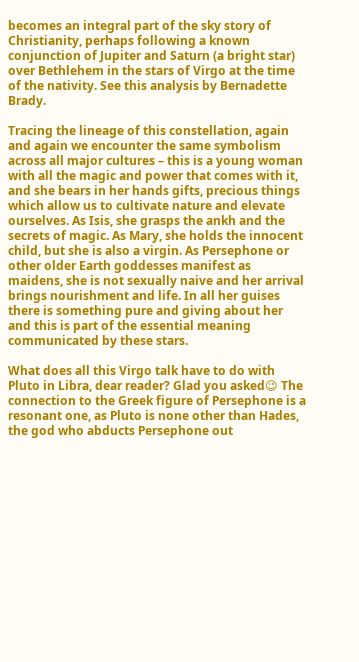becomes an integral part of the sky story of Christianity, perhaps following a known conjunction of Jupiter and Saturn (a bright star) over Bethlehem in the stars of Virgo at the time of the nativity. See this analysis by Bernadette Brady.

Tracing the lineage of this constellation, again and again we encounter the same symbolism across all major cultures – this is a young woman with all the magic and power that comes with it, and she bears in her hands gifts, precious things which allow us to cultivate nature and elevate ourselves. As Isis, she grasps the ankh and the secrets of magic. As Mary, she holds the innocent child, but she is also a virgin. As Persephone or other older Earth goddesses manifest as maidens, she is not sexually naive and her arrival brings nourishment and life. In all her guises there is something pure and giving about her and this is part of the essential meaning communicated by these stars.

What does all this Virgo talk have to do with Pluto in Libra, dear reader? Glad you asked😉 The connection to the Greek figure of Persephone is a resonant one, as Pluto is none other than Hades, the god who abducts Persephone out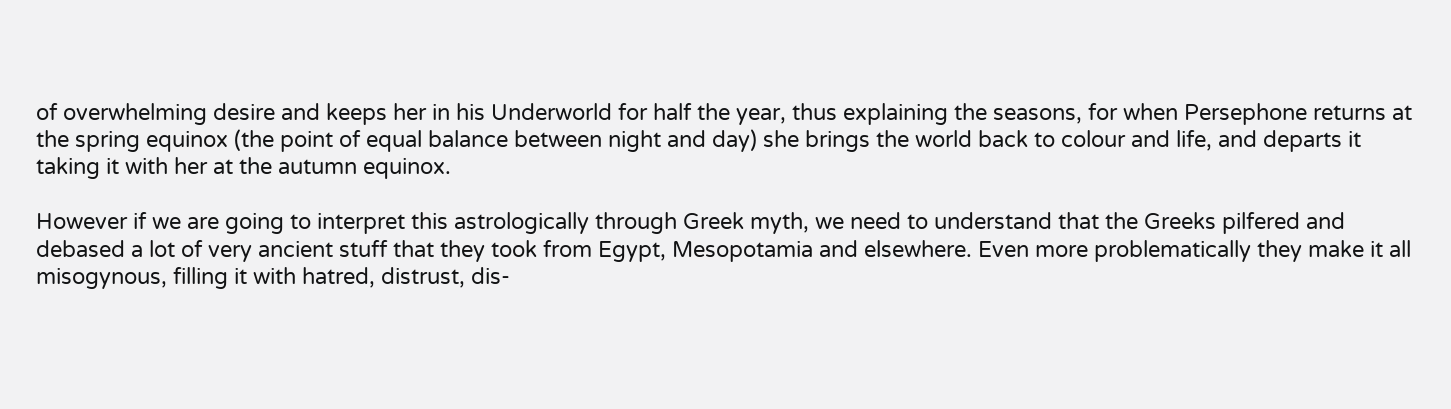of overwhelming desire and keeps her in his Underworld for half the year, thus explaining the seasons, for when Persephone returns at the spring equinox (the point of equal balance between night and day) she brings the world back to colour and life, and departs it taking it with her at the autumn equinox.

However if we are going to interpret this astrologically through Greek myth, we need to understand that the Greeks pilfered and debased a lot of very ancient stuff that they took from Egypt, Mesopotamia and elsewhere. Even more problematically they make it all misogynous, filling it with hatred, distrust, dis-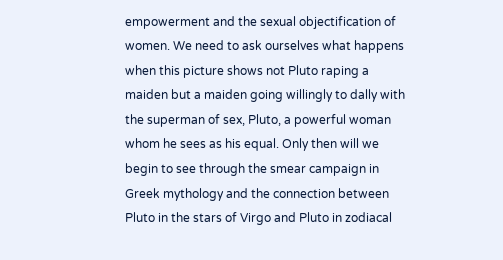empowerment and the sexual objectification of women. We need to ask ourselves what happens when this picture shows not Pluto raping a maiden but a maiden going willingly to dally with the superman of sex, Pluto, a powerful woman whom he sees as his equal. Only then will we begin to see through the smear campaign in Greek mythology and the connection between Pluto in the stars of Virgo and Pluto in zodiacal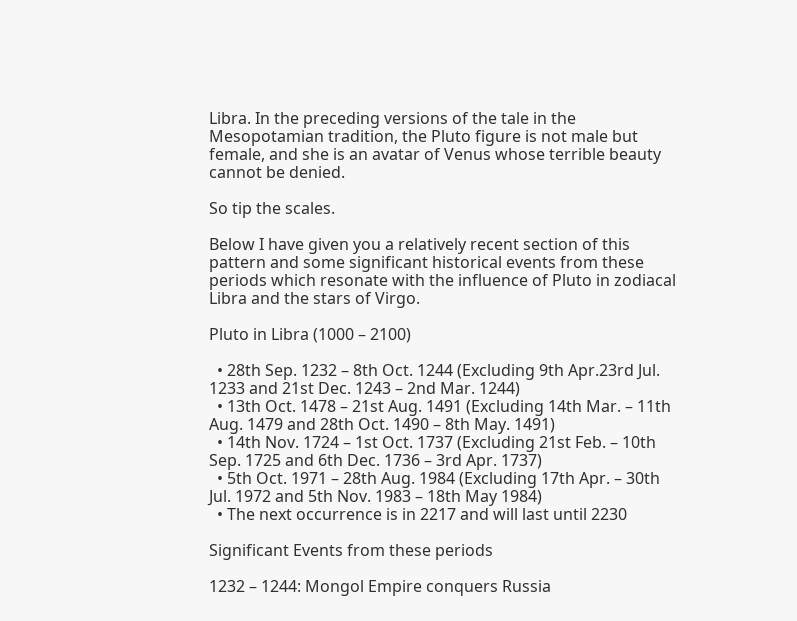Libra. In the preceding versions of the tale in the Mesopotamian tradition, the Pluto figure is not male but female, and she is an avatar of Venus whose terrible beauty cannot be denied.

So tip the scales.

Below I have given you a relatively recent section of this pattern and some significant historical events from these periods which resonate with the influence of Pluto in zodiacal Libra and the stars of Virgo.

Pluto in Libra (1000 – 2100)

  • 28th Sep. 1232 – 8th Oct. 1244 (Excluding 9th Apr.23rd Jul. 1233 and 21st Dec. 1243 – 2nd Mar. 1244)
  • 13th Oct. 1478 – 21st Aug. 1491 (Excluding 14th Mar. – 11th Aug. 1479 and 28th Oct. 1490 – 8th May. 1491)
  • 14th Nov. 1724 – 1st Oct. 1737 (Excluding 21st Feb. – 10th Sep. 1725 and 6th Dec. 1736 – 3rd Apr. 1737)
  • 5th Oct. 1971 – 28th Aug. 1984 (Excluding 17th Apr. – 30th Jul. 1972 and 5th Nov. 1983 – 18th May 1984)
  • The next occurrence is in 2217 and will last until 2230

Significant Events from these periods

1232 – 1244: Mongol Empire conquers Russia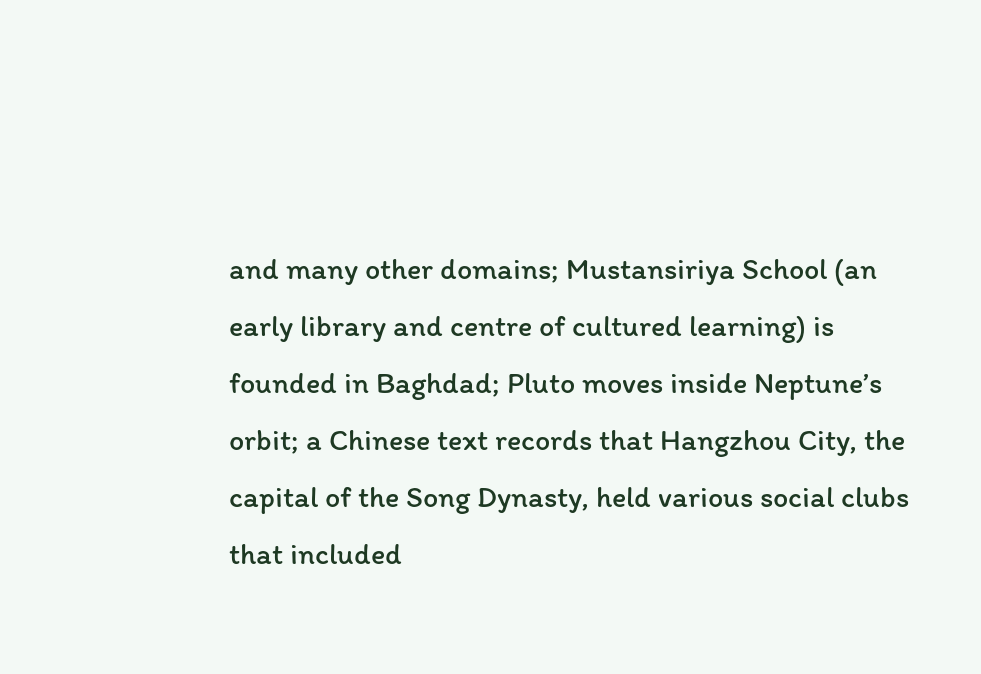and many other domains; Mustansiriya School (an early library and centre of cultured learning) is founded in Baghdad; Pluto moves inside Neptune’s orbit; a Chinese text records that Hangzhou City, the capital of the Song Dynasty, held various social clubs that included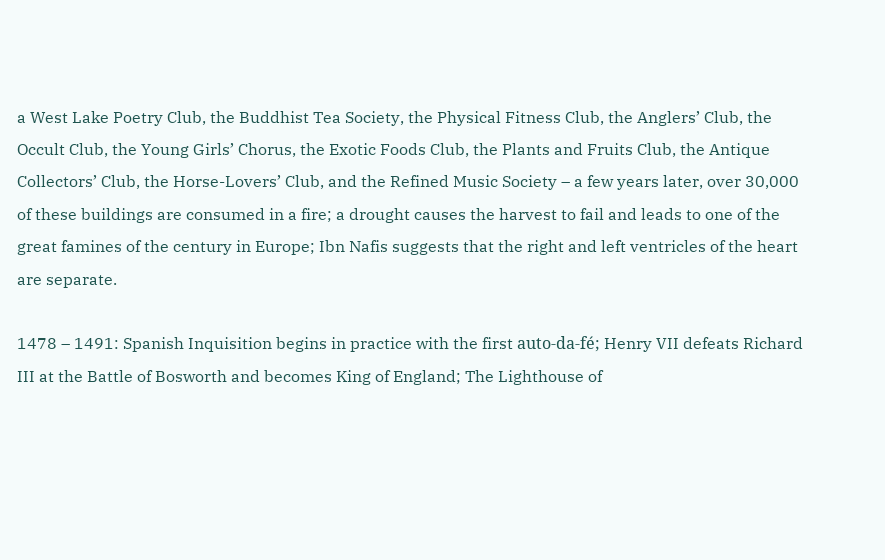a West Lake Poetry Club, the Buddhist Tea Society, the Physical Fitness Club, the Anglers’ Club, the Occult Club, the Young Girls’ Chorus, the Exotic Foods Club, the Plants and Fruits Club, the Antique Collectors’ Club, the Horse-Lovers’ Club, and the Refined Music Society – a few years later, over 30,000 of these buildings are consumed in a fire; a drought causes the harvest to fail and leads to one of the great famines of the century in Europe; Ibn Nafis suggests that the right and left ventricles of the heart are separate.

1478 – 1491: Spanish Inquisition begins in practice with the first auto-da-fé; Henry VII defeats Richard III at the Battle of Bosworth and becomes King of England; The Lighthouse of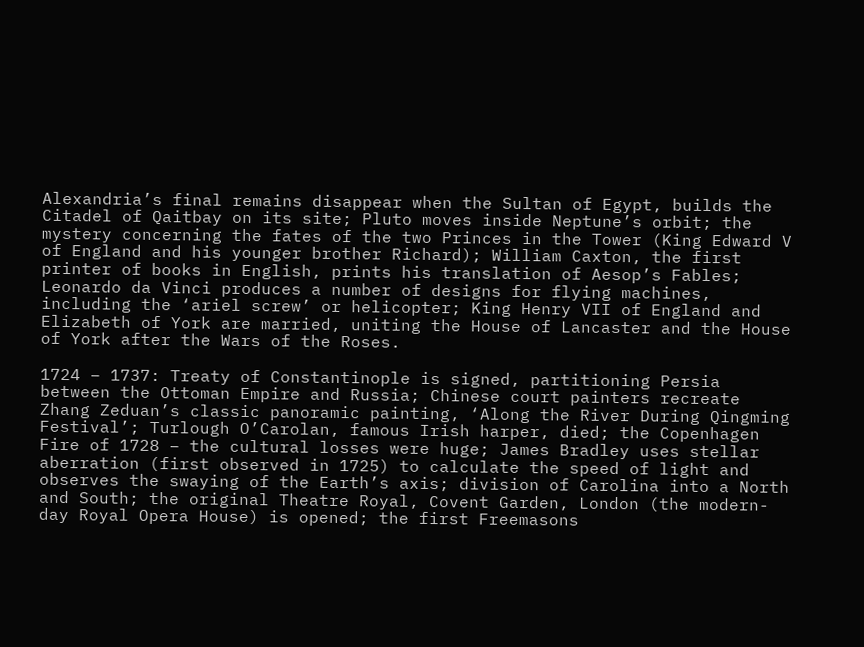Alexandria’s final remains disappear when the Sultan of Egypt, builds the Citadel of Qaitbay on its site; Pluto moves inside Neptune’s orbit; the mystery concerning the fates of the two Princes in the Tower (King Edward V of England and his younger brother Richard); William Caxton, the first printer of books in English, prints his translation of Aesop’s Fables; Leonardo da Vinci produces a number of designs for flying machines, including the ‘ariel screw’ or helicopter; King Henry VII of England and Elizabeth of York are married, uniting the House of Lancaster and the House of York after the Wars of the Roses.

1724 – 1737: Treaty of Constantinople is signed, partitioning Persia between the Ottoman Empire and Russia; Chinese court painters recreate Zhang Zeduan’s classic panoramic painting, ‘Along the River During Qingming Festival’; Turlough O’Carolan, famous Irish harper, died; the Copenhagen Fire of 1728 – the cultural losses were huge; James Bradley uses stellar aberration (first observed in 1725) to calculate the speed of light and observes the swaying of the Earth’s axis; division of Carolina into a North and South; the original Theatre Royal, Covent Garden, London (the modern-day Royal Opera House) is opened; the first Freemasons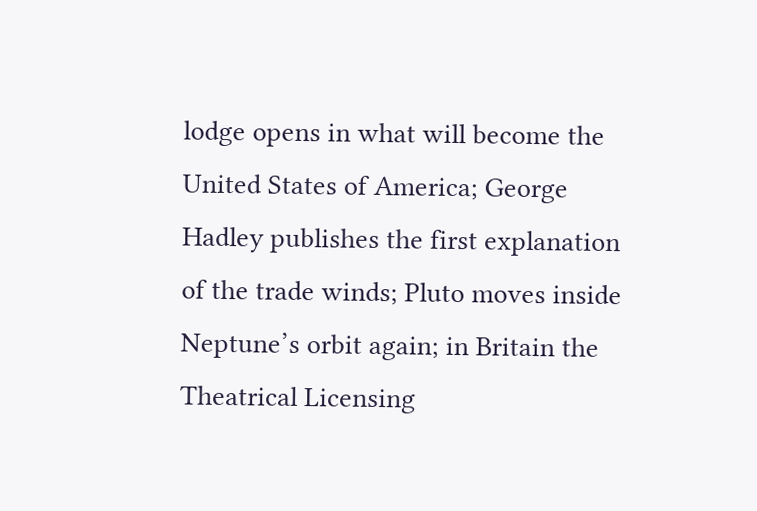lodge opens in what will become the United States of America; George Hadley publishes the first explanation of the trade winds; Pluto moves inside Neptune’s orbit again; in Britain the Theatrical Licensing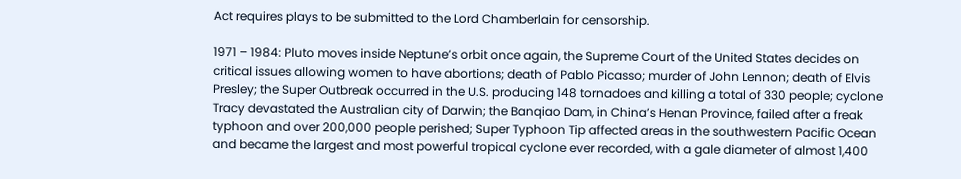Act requires plays to be submitted to the Lord Chamberlain for censorship.

1971 – 1984: Pluto moves inside Neptune’s orbit once again, the Supreme Court of the United States decides on critical issues allowing women to have abortions; death of Pablo Picasso; murder of John Lennon; death of Elvis Presley; the Super Outbreak occurred in the U.S. producing 148 tornadoes and killing a total of 330 people; cyclone Tracy devastated the Australian city of Darwin; the Banqiao Dam, in China’s Henan Province, failed after a freak typhoon and over 200,000 people perished; Super Typhoon Tip affected areas in the southwestern Pacific Ocean and became the largest and most powerful tropical cyclone ever recorded, with a gale diameter of almost 1,400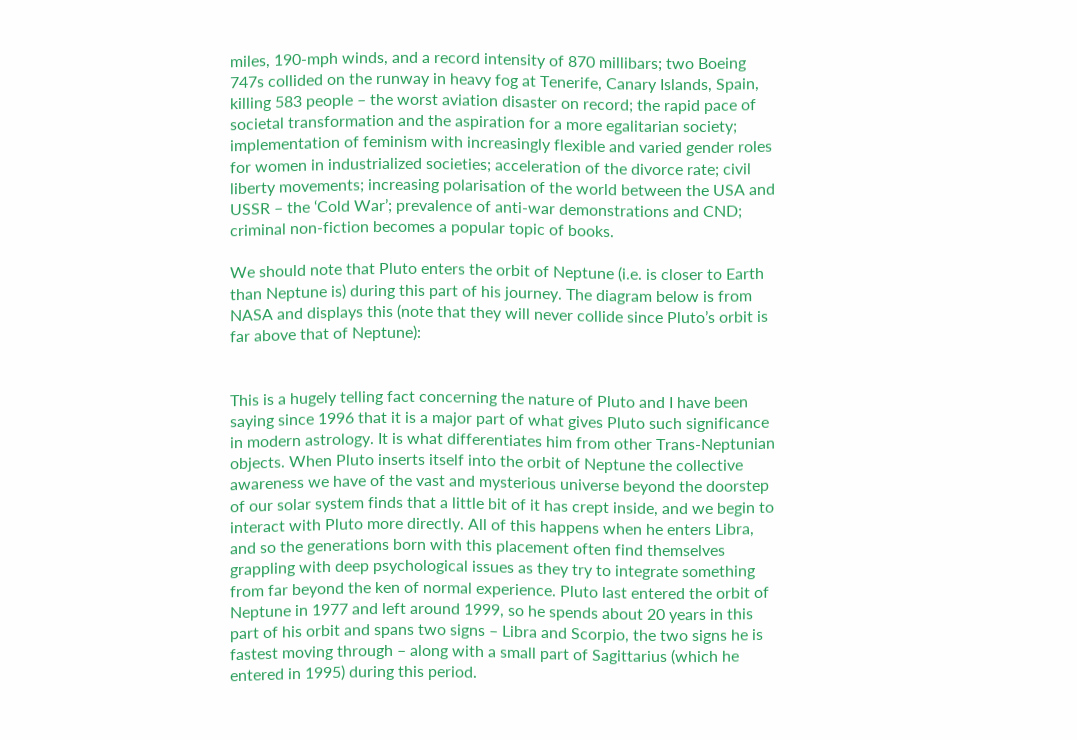miles, 190-mph winds, and a record intensity of 870 millibars; two Boeing 747s collided on the runway in heavy fog at Tenerife, Canary Islands, Spain, killing 583 people – the worst aviation disaster on record; the rapid pace of societal transformation and the aspiration for a more egalitarian society; implementation of feminism with increasingly flexible and varied gender roles for women in industrialized societies; acceleration of the divorce rate; civil liberty movements; increasing polarisation of the world between the USA and USSR – the ‘Cold War’; prevalence of anti-war demonstrations and CND; criminal non-fiction becomes a popular topic of books.

We should note that Pluto enters the orbit of Neptune (i.e. is closer to Earth than Neptune is) during this part of his journey. The diagram below is from NASA and displays this (note that they will never collide since Pluto’s orbit is far above that of Neptune):


This is a hugely telling fact concerning the nature of Pluto and I have been saying since 1996 that it is a major part of what gives Pluto such significance in modern astrology. It is what differentiates him from other Trans-Neptunian objects. When Pluto inserts itself into the orbit of Neptune the collective awareness we have of the vast and mysterious universe beyond the doorstep of our solar system finds that a little bit of it has crept inside, and we begin to interact with Pluto more directly. All of this happens when he enters Libra, and so the generations born with this placement often find themselves grappling with deep psychological issues as they try to integrate something from far beyond the ken of normal experience. Pluto last entered the orbit of Neptune in 1977 and left around 1999, so he spends about 20 years in this part of his orbit and spans two signs – Libra and Scorpio, the two signs he is fastest moving through – along with a small part of Sagittarius (which he entered in 1995) during this period.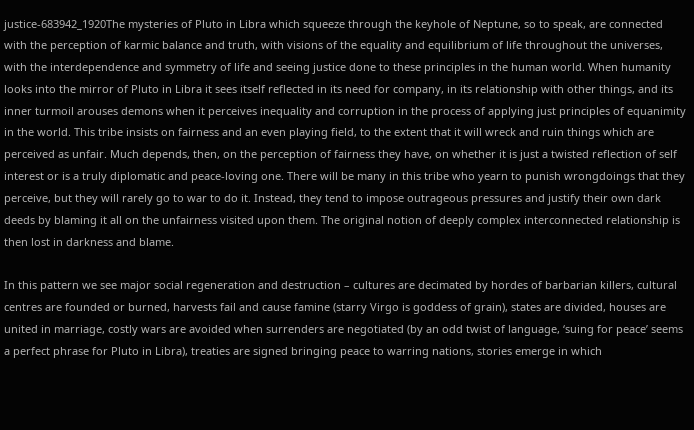justice-683942_1920The mysteries of Pluto in Libra which squeeze through the keyhole of Neptune, so to speak, are connected with the perception of karmic balance and truth, with visions of the equality and equilibrium of life throughout the universes, with the interdependence and symmetry of life and seeing justice done to these principles in the human world. When humanity looks into the mirror of Pluto in Libra it sees itself reflected in its need for company, in its relationship with other things, and its inner turmoil arouses demons when it perceives inequality and corruption in the process of applying just principles of equanimity in the world. This tribe insists on fairness and an even playing field, to the extent that it will wreck and ruin things which are perceived as unfair. Much depends, then, on the perception of fairness they have, on whether it is just a twisted reflection of self interest or is a truly diplomatic and peace-loving one. There will be many in this tribe who yearn to punish wrongdoings that they perceive, but they will rarely go to war to do it. Instead, they tend to impose outrageous pressures and justify their own dark deeds by blaming it all on the unfairness visited upon them. The original notion of deeply complex interconnected relationship is then lost in darkness and blame.

In this pattern we see major social regeneration and destruction – cultures are decimated by hordes of barbarian killers, cultural centres are founded or burned, harvests fail and cause famine (starry Virgo is goddess of grain), states are divided, houses are united in marriage, costly wars are avoided when surrenders are negotiated (by an odd twist of language, ‘suing for peace’ seems a perfect phrase for Pluto in Libra), treaties are signed bringing peace to warring nations, stories emerge in which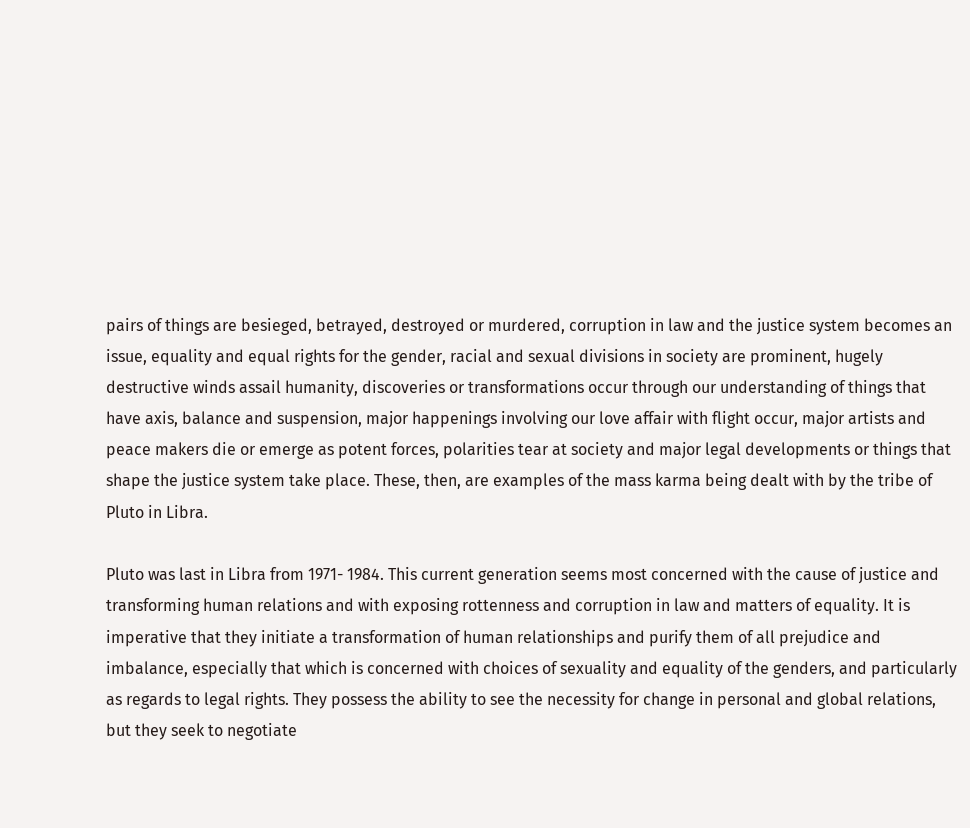pairs of things are besieged, betrayed, destroyed or murdered, corruption in law and the justice system becomes an issue, equality and equal rights for the gender, racial and sexual divisions in society are prominent, hugely destructive winds assail humanity, discoveries or transformations occur through our understanding of things that have axis, balance and suspension, major happenings involving our love affair with flight occur, major artists and peace makers die or emerge as potent forces, polarities tear at society and major legal developments or things that shape the justice system take place. These, then, are examples of the mass karma being dealt with by the tribe of Pluto in Libra.

Pluto was last in Libra from 1971- 1984. This current generation seems most concerned with the cause of justice and transforming human relations and with exposing rottenness and corruption in law and matters of equality. It is imperative that they initiate a transformation of human relationships and purify them of all prejudice and imbalance, especially that which is concerned with choices of sexuality and equality of the genders, and particularly as regards to legal rights. They possess the ability to see the necessity for change in personal and global relations, but they seek to negotiate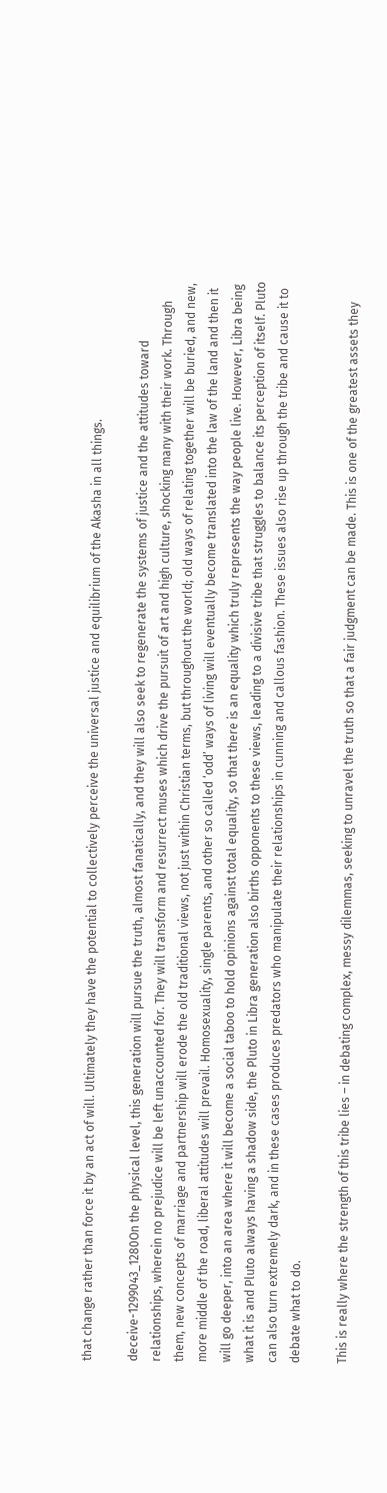that change rather than force it by an act of will. Ultimately they have the potential to collectively perceive the universal justice and equilibrium of the Akasha in all things.

deceive-1299043_1280On the physical level, this generation will pursue the truth, almost fanatically, and they will also seek to regenerate the systems of justice and the attitudes toward relationships, wherein no prejudice will be left unaccounted for. They will transform and resurrect muses which drive the pursuit of art and high culture, shocking many with their work. Through them, new concepts of marriage and partnership will erode the old traditional views, not just within Christian terms, but throughout the world; old ways of relating together will be buried, and new, more middle of the road, liberal attitudes will prevail. Homosexuality, single parents, and other so called ‘odd’ ways of living will eventually become translated into the law of the land and then it will go deeper, into an area where it will become a social taboo to hold opinions against total equality, so that there is an equality which truly represents the way people live. However, Libra being what it is and Pluto always having a shadow side, the Pluto in Libra generation also births opponents to these views, leading to a divisive tribe that struggles to balance its perception of itself. Pluto can also turn extremely dark, and in these cases produces predators who manipulate their relationships in cunning and callous fashion. These issues also rise up through the tribe and cause it to debate what to do.

This is really where the strength of this tribe lies – in debating complex, messy dilemmas, seeking to unravel the truth so that a fair judgment can be made. This is one of the greatest assets they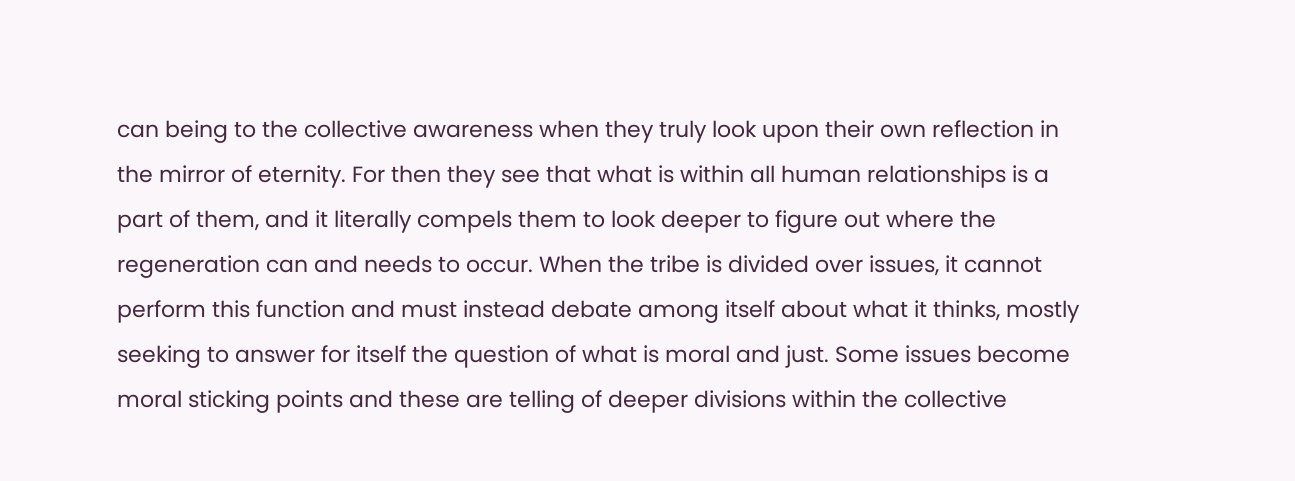can being to the collective awareness when they truly look upon their own reflection in the mirror of eternity. For then they see that what is within all human relationships is a part of them, and it literally compels them to look deeper to figure out where the regeneration can and needs to occur. When the tribe is divided over issues, it cannot perform this function and must instead debate among itself about what it thinks, mostly seeking to answer for itself the question of what is moral and just. Some issues become moral sticking points and these are telling of deeper divisions within the collective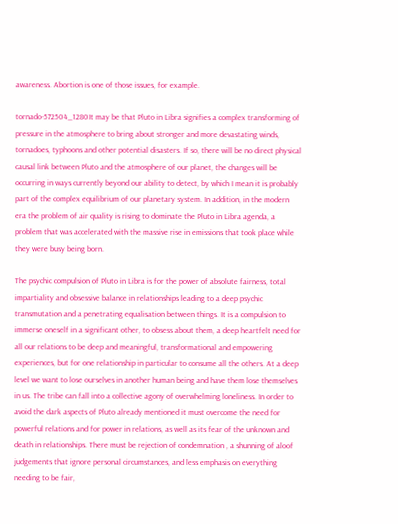awareness. Abortion is one of those issues, for example.

tornado-572504_1280It may be that Pluto in Libra signifies a complex transforming of pressure in the atmosphere to bring about stronger and more devastating winds, tornadoes, typhoons and other potential disasters. If so, there will be no direct physical causal link between Pluto and the atmosphere of our planet, the changes will be occurring in ways currently beyond our ability to detect, by which I mean it is probably part of the complex equilibrium of our planetary system. In addition, in the modern era the problem of air quality is rising to dominate the Pluto in Libra agenda, a problem that was accelerated with the massive rise in emissions that took place while they were busy being born.

The psychic compulsion of Pluto in Libra is for the power of absolute fairness, total impartiality and obsessive balance in relationships leading to a deep psychic transmutation and a penetrating equalisation between things. It is a compulsion to immerse oneself in a significant other, to obsess about them, a deep heartfelt need for all our relations to be deep and meaningful, transformational and empowering experiences, but for one relationship in particular to consume all the others. At a deep level we want to lose ourselves in another human being and have them lose themselves in us. The tribe can fall into a collective agony of overwhelming loneliness. In order to avoid the dark aspects of Pluto already mentioned it must overcome the need for powerful relations and for power in relations, as well as its fear of the unknown and death in relationships. There must be rejection of condemnation , a shunning of aloof judgements that ignore personal circumstances, and less emphasis on everything needing to be fair,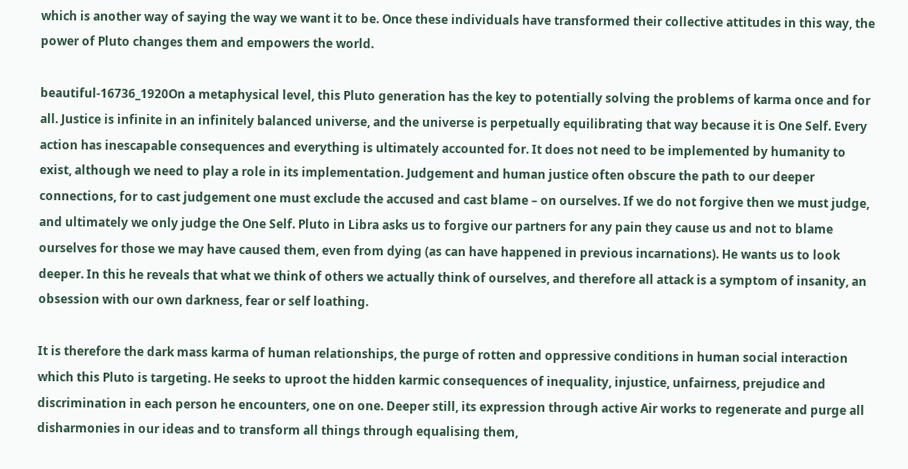which is another way of saying the way we want it to be. Once these individuals have transformed their collective attitudes in this way, the power of Pluto changes them and empowers the world.

beautiful-16736_1920On a metaphysical level, this Pluto generation has the key to potentially solving the problems of karma once and for all. Justice is infinite in an infinitely balanced universe, and the universe is perpetually equilibrating that way because it is One Self. Every action has inescapable consequences and everything is ultimately accounted for. It does not need to be implemented by humanity to exist, although we need to play a role in its implementation. Judgement and human justice often obscure the path to our deeper connections, for to cast judgement one must exclude the accused and cast blame – on ourselves. If we do not forgive then we must judge, and ultimately we only judge the One Self. Pluto in Libra asks us to forgive our partners for any pain they cause us and not to blame ourselves for those we may have caused them, even from dying (as can have happened in previous incarnations). He wants us to look deeper. In this he reveals that what we think of others we actually think of ourselves, and therefore all attack is a symptom of insanity, an obsession with our own darkness, fear or self loathing.

It is therefore the dark mass karma of human relationships, the purge of rotten and oppressive conditions in human social interaction which this Pluto is targeting. He seeks to uproot the hidden karmic consequences of inequality, injustice, unfairness, prejudice and discrimination in each person he encounters, one on one. Deeper still, its expression through active Air works to regenerate and purge all disharmonies in our ideas and to transform all things through equalising them,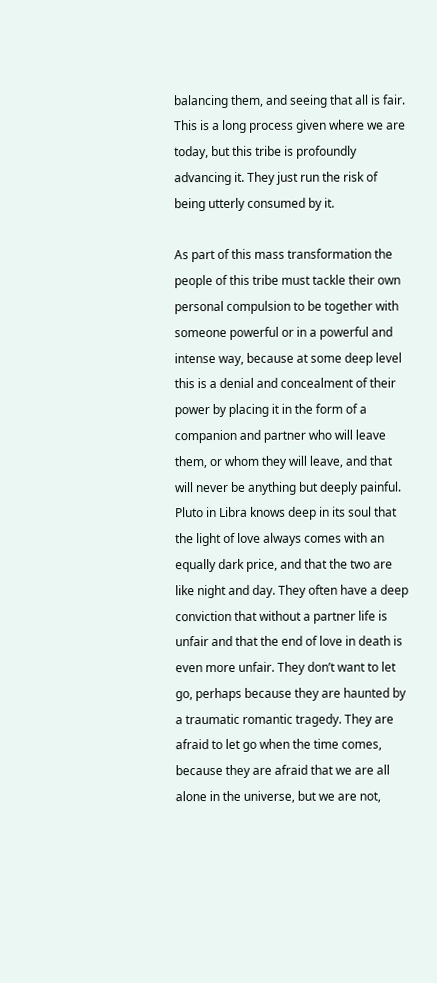balancing them, and seeing that all is fair. This is a long process given where we are today, but this tribe is profoundly advancing it. They just run the risk of being utterly consumed by it.

As part of this mass transformation the people of this tribe must tackle their own personal compulsion to be together with someone powerful or in a powerful and intense way, because at some deep level this is a denial and concealment of their power by placing it in the form of a companion and partner who will leave them, or whom they will leave, and that will never be anything but deeply painful. Pluto in Libra knows deep in its soul that the light of love always comes with an equally dark price, and that the two are like night and day. They often have a deep conviction that without a partner life is unfair and that the end of love in death is even more unfair. They don’t want to let go, perhaps because they are haunted by a traumatic romantic tragedy. They are afraid to let go when the time comes, because they are afraid that we are all alone in the universe, but we are not,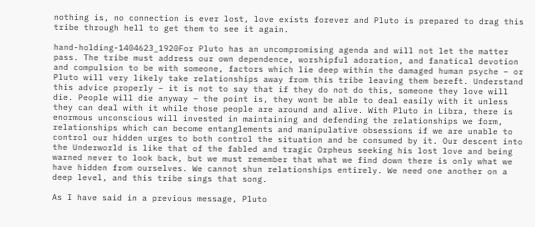nothing is, no connection is ever lost, love exists forever and Pluto is prepared to drag this tribe through hell to get them to see it again.

hand-holding-1404623_1920For Pluto has an uncompromising agenda and will not let the matter pass. The tribe must address our own dependence, worshipful adoration, and fanatical devotion and compulsion to be with someone, factors which lie deep within the damaged human psyche – or Pluto will very likely take relationships away from this tribe leaving them bereft. Understand this advice properly – it is not to say that if they do not do this, someone they love will die. People will die anyway – the point is, they wont be able to deal easily with it unless they can deal with it while those people are around and alive. With Pluto in Libra, there is enormous unconscious will invested in maintaining and defending the relationships we form, relationships which can become entanglements and manipulative obsessions if we are unable to control our hidden urges to both control the situation and be consumed by it. Our descent into the Underworld is like that of the fabled and tragic Orpheus seeking his lost love and being warned never to look back, but we must remember that what we find down there is only what we have hidden from ourselves. We cannot shun relationships entirely. We need one another on a deep level, and this tribe sings that song.

As I have said in a previous message, Pluto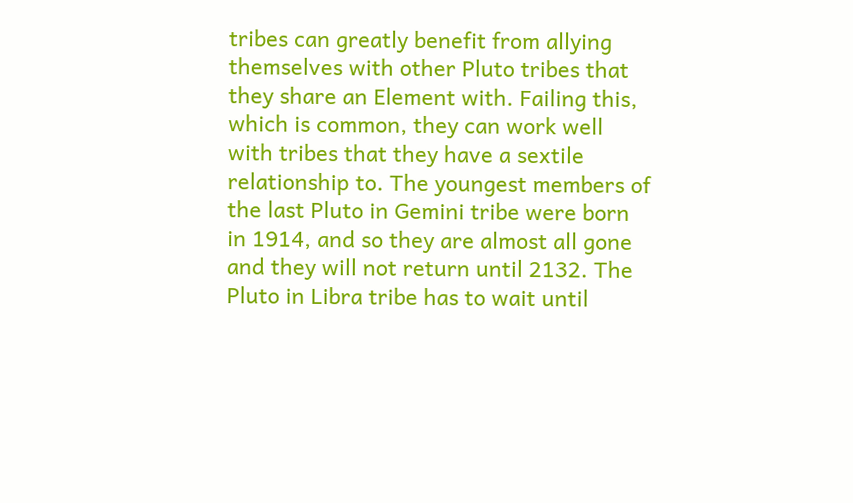tribes can greatly benefit from allying themselves with other Pluto tribes that they share an Element with. Failing this, which is common, they can work well with tribes that they have a sextile relationship to. The youngest members of the last Pluto in Gemini tribe were born in 1914, and so they are almost all gone and they will not return until 2132. The Pluto in Libra tribe has to wait until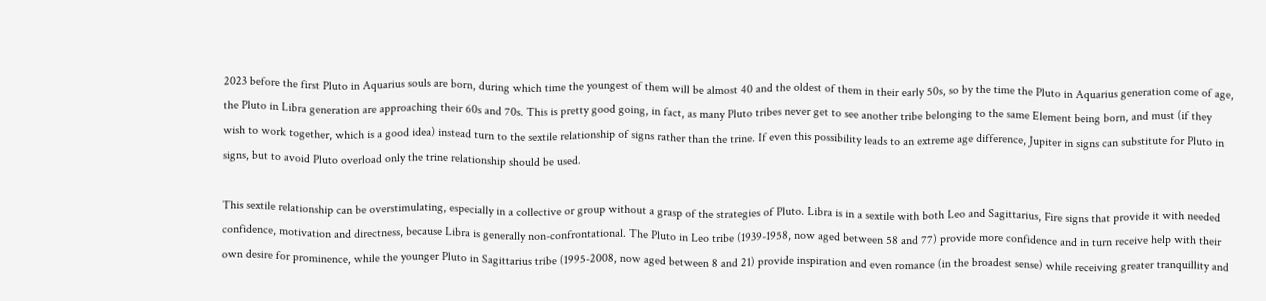2023 before the first Pluto in Aquarius souls are born, during which time the youngest of them will be almost 40 and the oldest of them in their early 50s, so by the time the Pluto in Aquarius generation come of age, the Pluto in Libra generation are approaching their 60s and 70s. This is pretty good going, in fact, as many Pluto tribes never get to see another tribe belonging to the same Element being born, and must (if they wish to work together, which is a good idea) instead turn to the sextile relationship of signs rather than the trine. If even this possibility leads to an extreme age difference, Jupiter in signs can substitute for Pluto in signs, but to avoid Pluto overload only the trine relationship should be used.

This sextile relationship can be overstimulating, especially in a collective or group without a grasp of the strategies of Pluto. Libra is in a sextile with both Leo and Sagittarius, Fire signs that provide it with needed confidence, motivation and directness, because Libra is generally non-confrontational. The Pluto in Leo tribe (1939-1958, now aged between 58 and 77) provide more confidence and in turn receive help with their own desire for prominence, while the younger Pluto in Sagittarius tribe (1995-2008, now aged between 8 and 21) provide inspiration and even romance (in the broadest sense) while receiving greater tranquillity and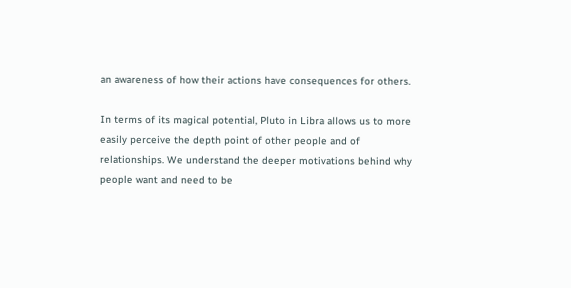an awareness of how their actions have consequences for others.

In terms of its magical potential, Pluto in Libra allows us to more easily perceive the depth point of other people and of relationships. We understand the deeper motivations behind why people want and need to be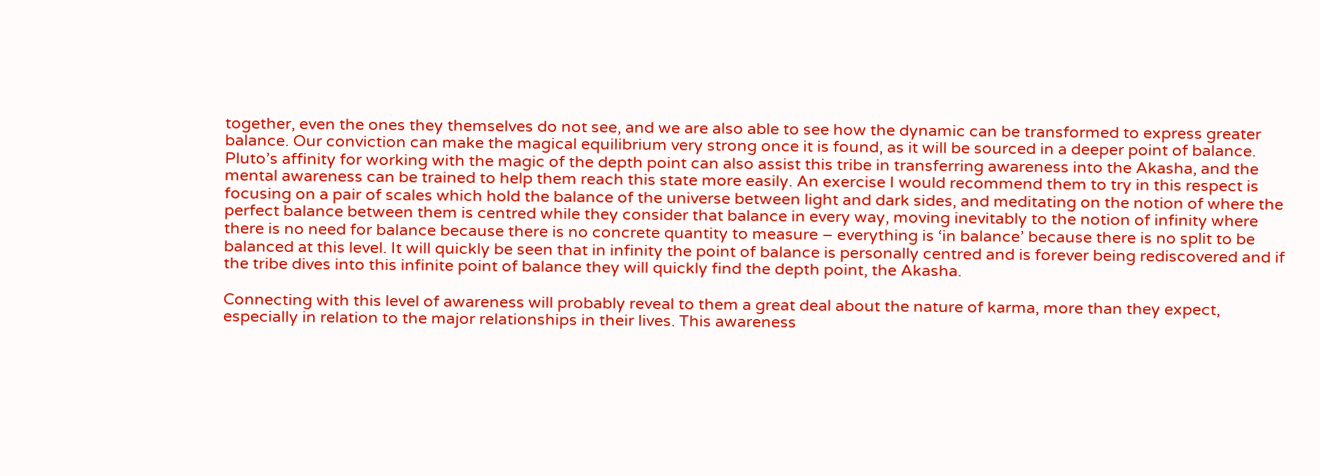together, even the ones they themselves do not see, and we are also able to see how the dynamic can be transformed to express greater balance. Our conviction can make the magical equilibrium very strong once it is found, as it will be sourced in a deeper point of balance. Pluto’s affinity for working with the magic of the depth point can also assist this tribe in transferring awareness into the Akasha, and the mental awareness can be trained to help them reach this state more easily. An exercise I would recommend them to try in this respect is focusing on a pair of scales which hold the balance of the universe between light and dark sides, and meditating on the notion of where the perfect balance between them is centred while they consider that balance in every way, moving inevitably to the notion of infinity where there is no need for balance because there is no concrete quantity to measure – everything is ‘in balance’ because there is no split to be balanced at this level. It will quickly be seen that in infinity the point of balance is personally centred and is forever being rediscovered and if the tribe dives into this infinite point of balance they will quickly find the depth point, the Akasha.

Connecting with this level of awareness will probably reveal to them a great deal about the nature of karma, more than they expect, especially in relation to the major relationships in their lives. This awareness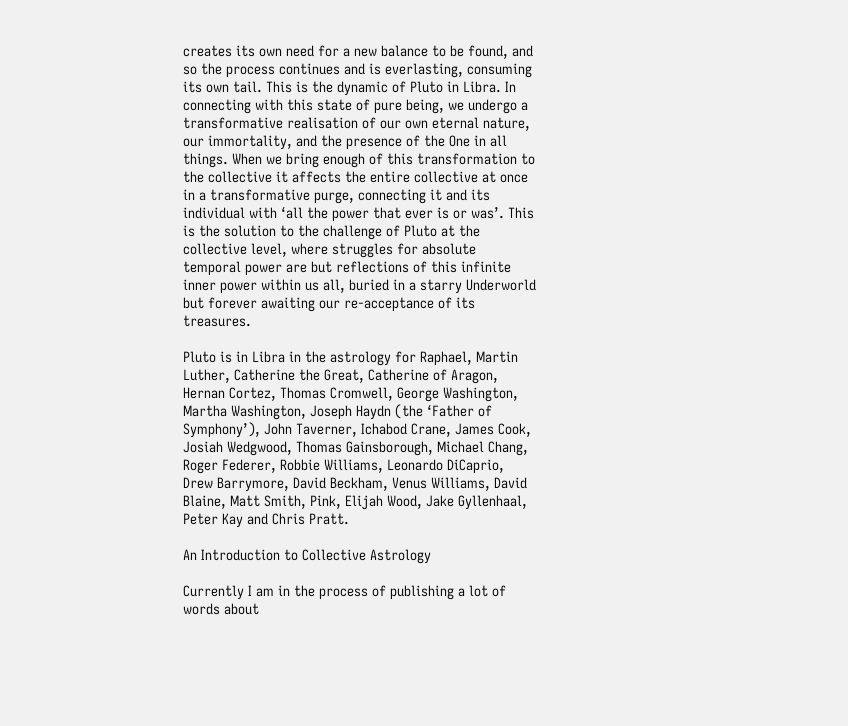creates its own need for a new balance to be found, and so the process continues and is everlasting, consuming its own tail. This is the dynamic of Pluto in Libra. In connecting with this state of pure being, we undergo a transformative realisation of our own eternal nature, our immortality, and the presence of the One in all things. When we bring enough of this transformation to the collective it affects the entire collective at once in a transformative purge, connecting it and its individual with ‘all the power that ever is or was’. This is the solution to the challenge of Pluto at the collective level, where struggles for absolute temporal power are but reflections of this infinite inner power within us all, buried in a starry Underworld but forever awaiting our re-acceptance of its treasures.

Pluto is in Libra in the astrology for Raphael, Martin Luther, Catherine the Great, Catherine of Aragon, Hernan Cortez, Thomas Cromwell, George Washington, Martha Washington, Joseph Haydn (the ‘Father of Symphony’), John Taverner, Ichabod Crane, James Cook, Josiah Wedgwood, Thomas Gainsborough, Michael Chang, Roger Federer, Robbie Williams, Leonardo DiCaprio, Drew Barrymore, David Beckham, Venus Williams, David Blaine, Matt Smith, Pink, Elijah Wood, Jake Gyllenhaal, Peter Kay and Chris Pratt.

An Introduction to Collective Astrology

Currently I am in the process of publishing a lot of words about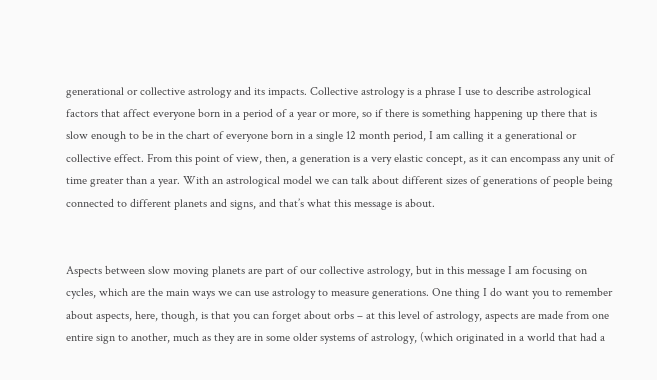generational or collective astrology and its impacts. Collective astrology is a phrase I use to describe astrological factors that affect everyone born in a period of a year or more, so if there is something happening up there that is slow enough to be in the chart of everyone born in a single 12 month period, I am calling it a generational or collective effect. From this point of view, then, a generation is a very elastic concept, as it can encompass any unit of time greater than a year. With an astrological model we can talk about different sizes of generations of people being connected to different planets and signs, and that’s what this message is about.


Aspects between slow moving planets are part of our collective astrology, but in this message I am focusing on cycles, which are the main ways we can use astrology to measure generations. One thing I do want you to remember about aspects, here, though, is that you can forget about orbs – at this level of astrology, aspects are made from one entire sign to another, much as they are in some older systems of astrology, (which originated in a world that had a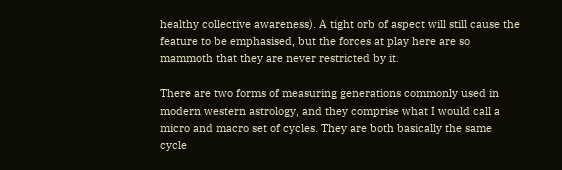healthy collective awareness). A tight orb of aspect will still cause the feature to be emphasised, but the forces at play here are so mammoth that they are never restricted by it.

There are two forms of measuring generations commonly used in modern western astrology, and they comprise what I would call a micro and macro set of cycles. They are both basically the same cycle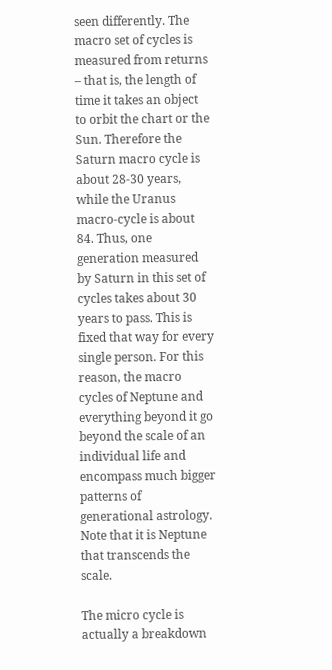seen differently. The macro set of cycles is measured from returns – that is, the length of time it takes an object to orbit the chart or the Sun. Therefore the Saturn macro cycle is about 28-30 years, while the Uranus macro-cycle is about 84. Thus, one generation measured by Saturn in this set of cycles takes about 30 years to pass. This is fixed that way for every single person. For this reason, the macro cycles of Neptune and everything beyond it go beyond the scale of an individual life and encompass much bigger patterns of generational astrology. Note that it is Neptune that transcends the scale.

The micro cycle is actually a breakdown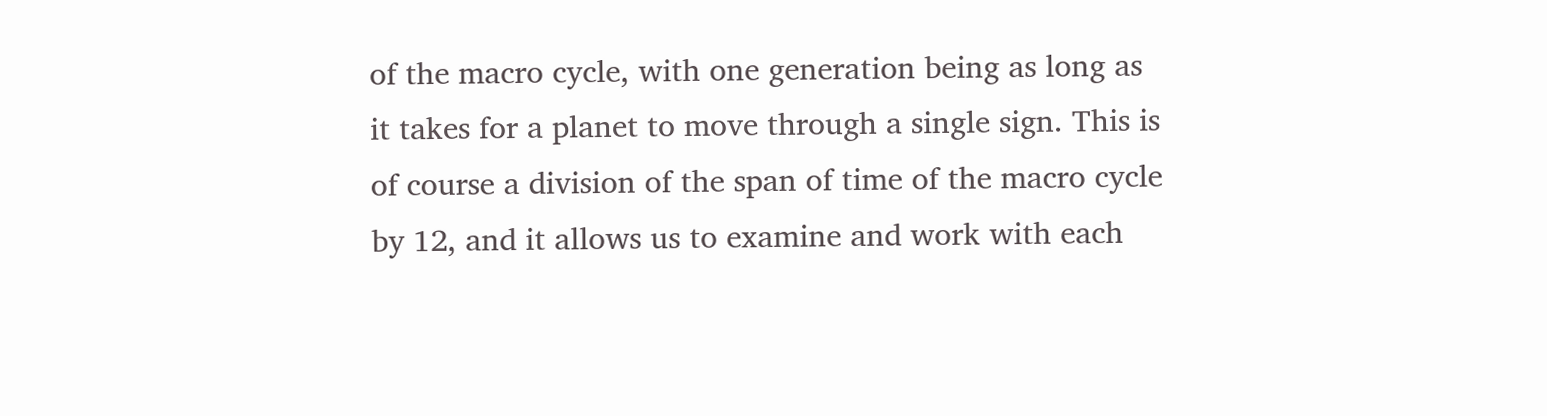of the macro cycle, with one generation being as long as it takes for a planet to move through a single sign. This is of course a division of the span of time of the macro cycle by 12, and it allows us to examine and work with each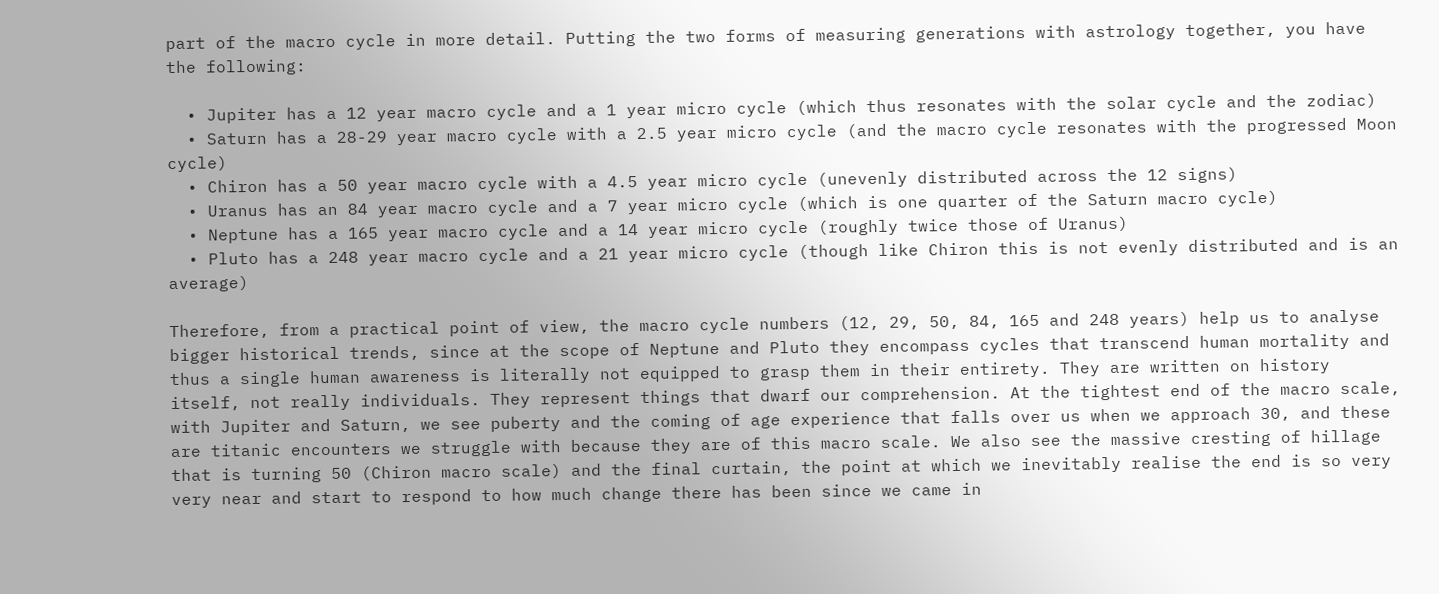part of the macro cycle in more detail. Putting the two forms of measuring generations with astrology together, you have the following:

  • Jupiter has a 12 year macro cycle and a 1 year micro cycle (which thus resonates with the solar cycle and the zodiac)
  • Saturn has a 28-29 year macro cycle with a 2.5 year micro cycle (and the macro cycle resonates with the progressed Moon cycle)
  • Chiron has a 50 year macro cycle with a 4.5 year micro cycle (unevenly distributed across the 12 signs)
  • Uranus has an 84 year macro cycle and a 7 year micro cycle (which is one quarter of the Saturn macro cycle)
  • Neptune has a 165 year macro cycle and a 14 year micro cycle (roughly twice those of Uranus)
  • Pluto has a 248 year macro cycle and a 21 year micro cycle (though like Chiron this is not evenly distributed and is an average)

Therefore, from a practical point of view, the macro cycle numbers (12, 29, 50, 84, 165 and 248 years) help us to analyse bigger historical trends, since at the scope of Neptune and Pluto they encompass cycles that transcend human mortality and thus a single human awareness is literally not equipped to grasp them in their entirety. They are written on history itself, not really individuals. They represent things that dwarf our comprehension. At the tightest end of the macro scale, with Jupiter and Saturn, we see puberty and the coming of age experience that falls over us when we approach 30, and these are titanic encounters we struggle with because they are of this macro scale. We also see the massive cresting of hillage that is turning 50 (Chiron macro scale) and the final curtain, the point at which we inevitably realise the end is so very very near and start to respond to how much change there has been since we came in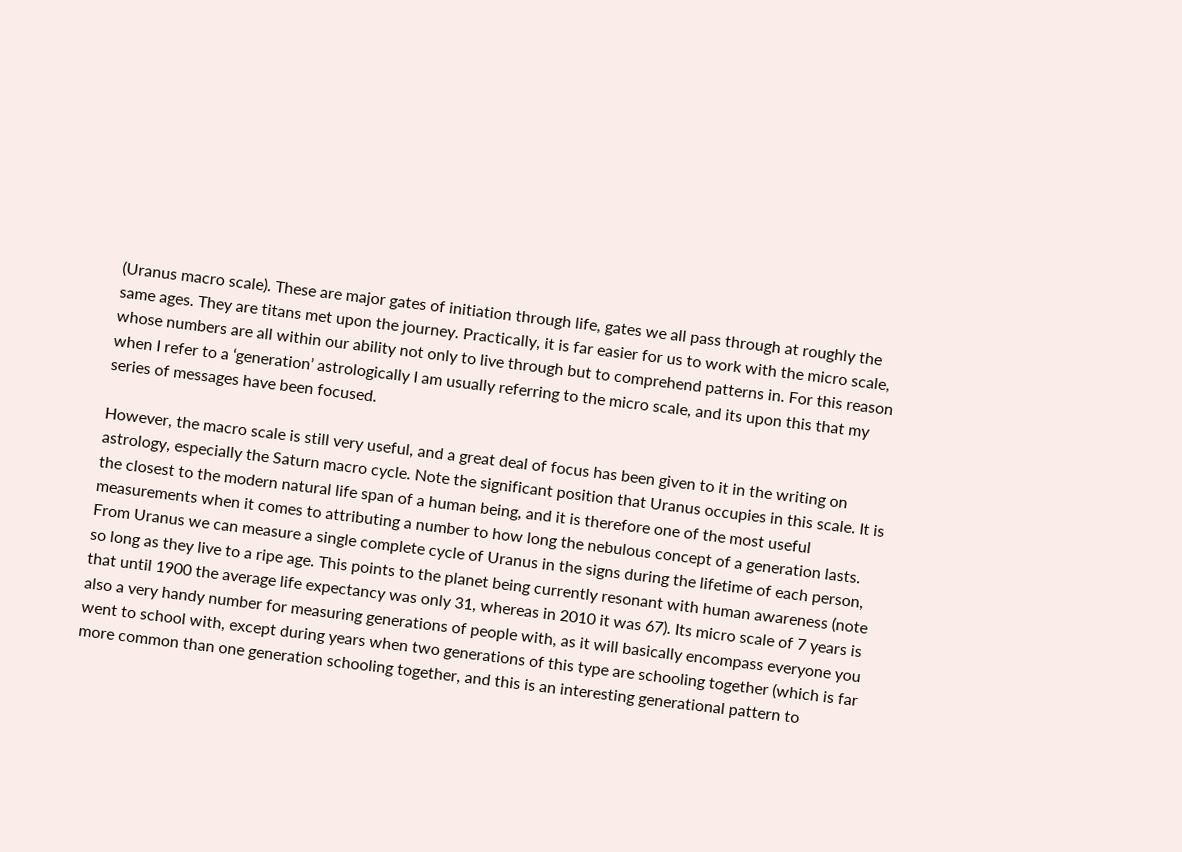(Uranus macro scale). These are major gates of initiation through life, gates we all pass through at roughly the same ages. They are titans met upon the journey. Practically, it is far easier for us to work with the micro scale, whose numbers are all within our ability not only to live through but to comprehend patterns in. For this reason when I refer to a ‘generation’ astrologically I am usually referring to the micro scale, and its upon this that my series of messages have been focused.

However, the macro scale is still very useful, and a great deal of focus has been given to it in the writing on astrology, especially the Saturn macro cycle. Note the significant position that Uranus occupies in this scale. It is the closest to the modern natural life span of a human being, and it is therefore one of the most useful measurements when it comes to attributing a number to how long the nebulous concept of a generation lasts. From Uranus we can measure a single complete cycle of Uranus in the signs during the lifetime of each person, so long as they live to a ripe age. This points to the planet being currently resonant with human awareness (note that until 1900 the average life expectancy was only 31, whereas in 2010 it was 67). Its micro scale of 7 years is also a very handy number for measuring generations of people with, as it will basically encompass everyone you went to school with, except during years when two generations of this type are schooling together (which is far more common than one generation schooling together, and this is an interesting generational pattern to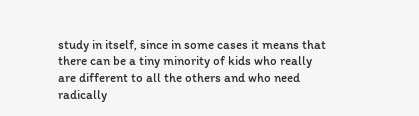study in itself, since in some cases it means that there can be a tiny minority of kids who really are different to all the others and who need radically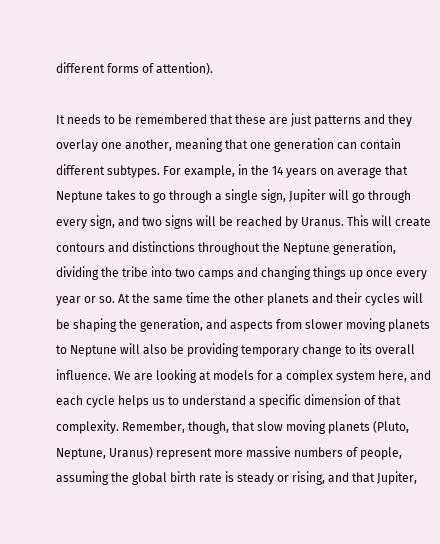different forms of attention).

It needs to be remembered that these are just patterns and they overlay one another, meaning that one generation can contain different subtypes. For example, in the 14 years on average that Neptune takes to go through a single sign, Jupiter will go through every sign, and two signs will be reached by Uranus. This will create contours and distinctions throughout the Neptune generation, dividing the tribe into two camps and changing things up once every year or so. At the same time the other planets and their cycles will be shaping the generation, and aspects from slower moving planets to Neptune will also be providing temporary change to its overall influence. We are looking at models for a complex system here, and each cycle helps us to understand a specific dimension of that complexity. Remember, though, that slow moving planets (Pluto, Neptune, Uranus) represent more massive numbers of people, assuming the global birth rate is steady or rising, and that Jupiter,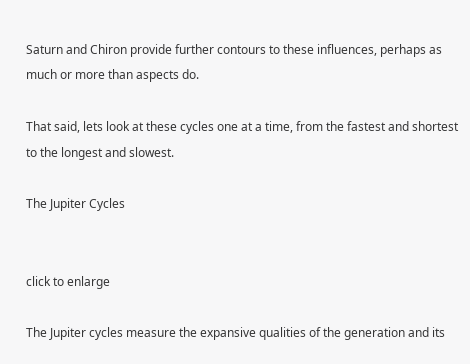Saturn and Chiron provide further contours to these influences, perhaps as much or more than aspects do.

That said, lets look at these cycles one at a time, from the fastest and shortest to the longest and slowest.

The Jupiter Cycles


click to enlarge

The Jupiter cycles measure the expansive qualities of the generation and its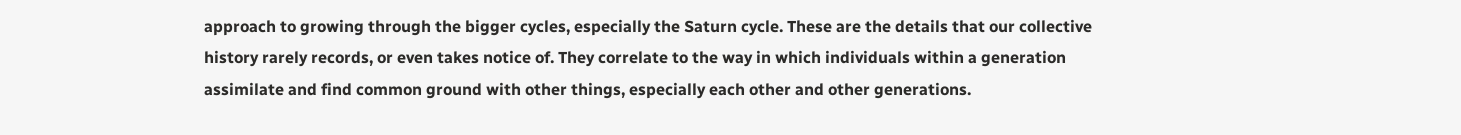approach to growing through the bigger cycles, especially the Saturn cycle. These are the details that our collective history rarely records, or even takes notice of. They correlate to the way in which individuals within a generation assimilate and find common ground with other things, especially each other and other generations.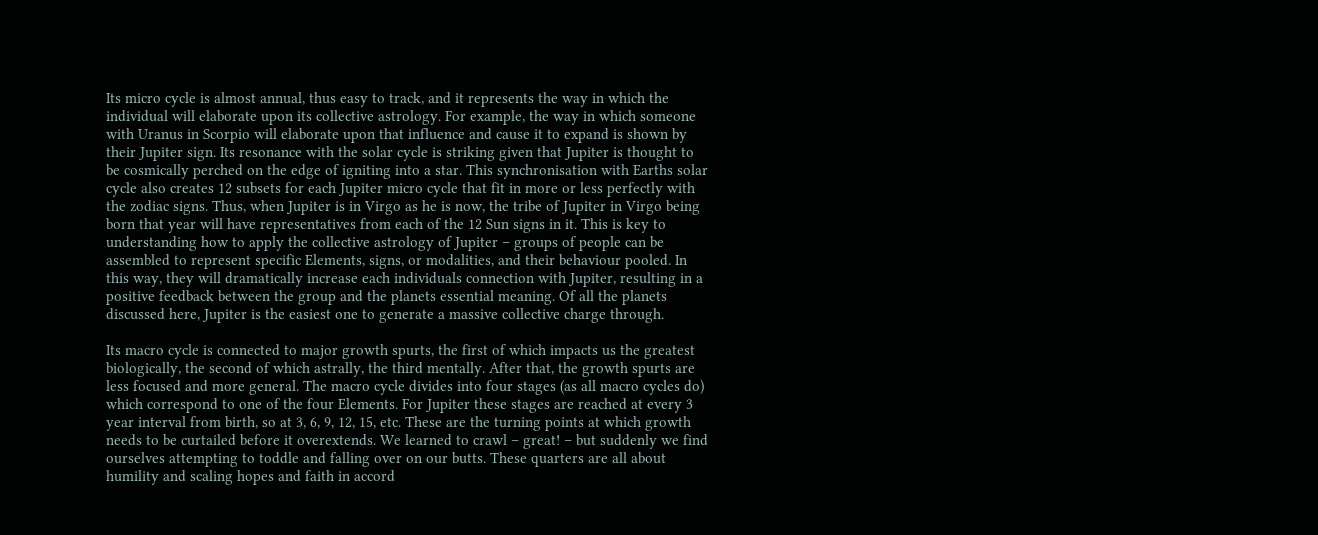Its micro cycle is almost annual, thus easy to track, and it represents the way in which the individual will elaborate upon its collective astrology. For example, the way in which someone with Uranus in Scorpio will elaborate upon that influence and cause it to expand is shown by their Jupiter sign. Its resonance with the solar cycle is striking given that Jupiter is thought to be cosmically perched on the edge of igniting into a star. This synchronisation with Earths solar cycle also creates 12 subsets for each Jupiter micro cycle that fit in more or less perfectly with the zodiac signs. Thus, when Jupiter is in Virgo as he is now, the tribe of Jupiter in Virgo being born that year will have representatives from each of the 12 Sun signs in it. This is key to understanding how to apply the collective astrology of Jupiter – groups of people can be assembled to represent specific Elements, signs, or modalities, and their behaviour pooled. In this way, they will dramatically increase each individuals connection with Jupiter, resulting in a positive feedback between the group and the planets essential meaning. Of all the planets discussed here, Jupiter is the easiest one to generate a massive collective charge through.

Its macro cycle is connected to major growth spurts, the first of which impacts us the greatest biologically, the second of which astrally, the third mentally. After that, the growth spurts are less focused and more general. The macro cycle divides into four stages (as all macro cycles do) which correspond to one of the four Elements. For Jupiter these stages are reached at every 3 year interval from birth, so at 3, 6, 9, 12, 15, etc. These are the turning points at which growth needs to be curtailed before it overextends. We learned to crawl – great! – but suddenly we find ourselves attempting to toddle and falling over on our butts. These quarters are all about humility and scaling hopes and faith in accord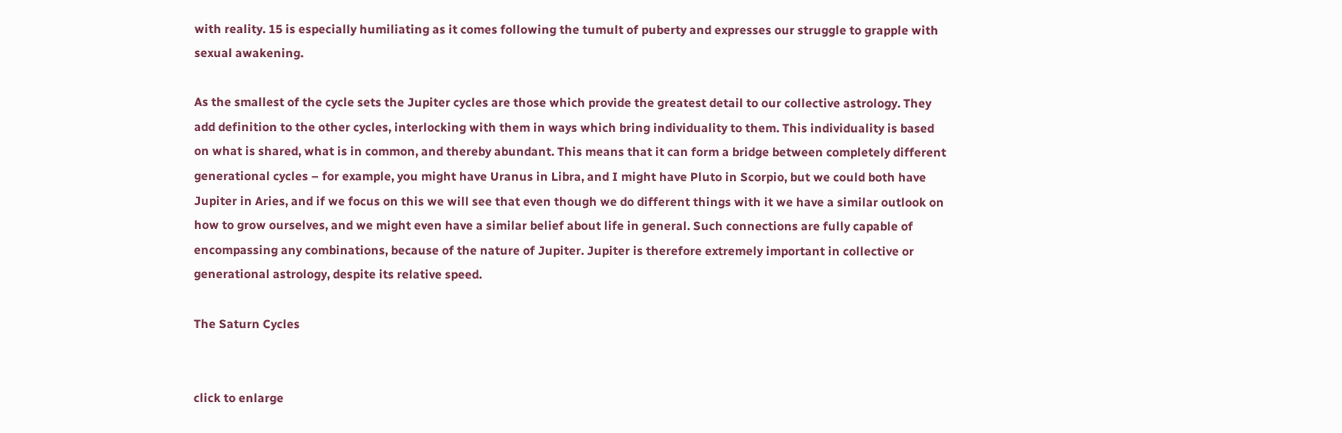with reality. 15 is especially humiliating as it comes following the tumult of puberty and expresses our struggle to grapple with sexual awakening.

As the smallest of the cycle sets the Jupiter cycles are those which provide the greatest detail to our collective astrology. They add definition to the other cycles, interlocking with them in ways which bring individuality to them. This individuality is based on what is shared, what is in common, and thereby abundant. This means that it can form a bridge between completely different generational cycles – for example, you might have Uranus in Libra, and I might have Pluto in Scorpio, but we could both have Jupiter in Aries, and if we focus on this we will see that even though we do different things with it we have a similar outlook on how to grow ourselves, and we might even have a similar belief about life in general. Such connections are fully capable of encompassing any combinations, because of the nature of Jupiter. Jupiter is therefore extremely important in collective or generational astrology, despite its relative speed.

The Saturn Cycles


click to enlarge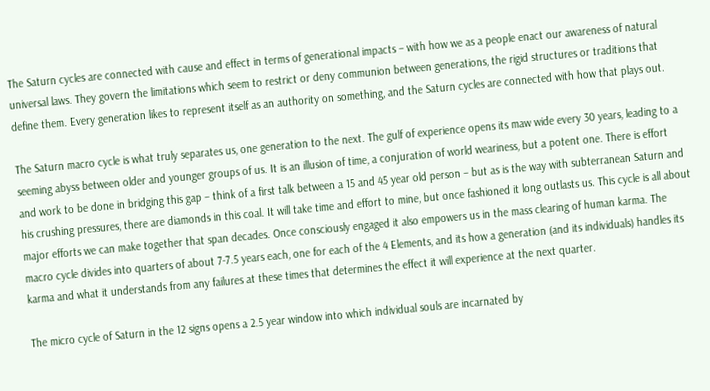The Saturn cycles are connected with cause and effect in terms of generational impacts – with how we as a people enact our awareness of natural universal laws. They govern the limitations which seem to restrict or deny communion between generations, the rigid structures or traditions that define them. Every generation likes to represent itself as an authority on something, and the Saturn cycles are connected with how that plays out.

The Saturn macro cycle is what truly separates us, one generation to the next. The gulf of experience opens its maw wide every 30 years, leading to a seeming abyss between older and younger groups of us. It is an illusion of time, a conjuration of world weariness, but a potent one. There is effort and work to be done in bridging this gap – think of a first talk between a 15 and 45 year old person – but as is the way with subterranean Saturn and his crushing pressures, there are diamonds in this coal. It will take time and effort to mine, but once fashioned it long outlasts us. This cycle is all about major efforts we can make together that span decades. Once consciously engaged it also empowers us in the mass clearing of human karma. The macro cycle divides into quarters of about 7-7.5 years each, one for each of the 4 Elements, and its how a generation (and its individuals) handles its karma and what it understands from any failures at these times that determines the effect it will experience at the next quarter.

The micro cycle of Saturn in the 12 signs opens a 2.5 year window into which individual souls are incarnated by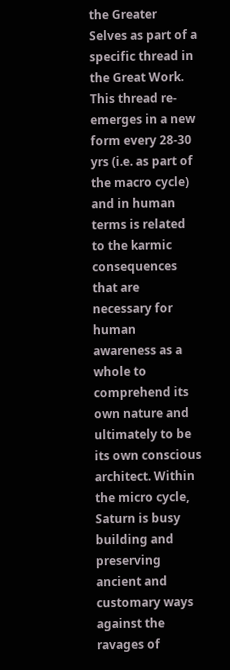the Greater Selves as part of a specific thread in the Great Work. This thread re-emerges in a new form every 28-30 yrs (i.e. as part of the macro cycle) and in human terms is related to the karmic consequences that are necessary for human awareness as a whole to comprehend its own nature and ultimately to be its own conscious architect. Within the micro cycle, Saturn is busy building and preserving ancient and customary ways against the ravages of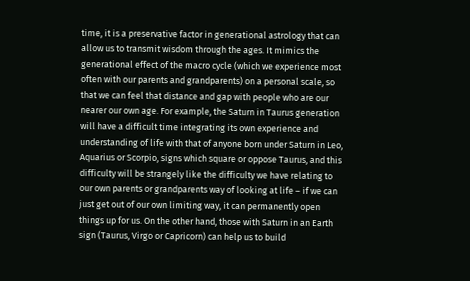time, it is a preservative factor in generational astrology that can allow us to transmit wisdom through the ages. It mimics the generational effect of the macro cycle (which we experience most often with our parents and grandparents) on a personal scale, so that we can feel that distance and gap with people who are our nearer our own age. For example, the Saturn in Taurus generation will have a difficult time integrating its own experience and understanding of life with that of anyone born under Saturn in Leo, Aquarius or Scorpio, signs which square or oppose Taurus, and this difficulty will be strangely like the difficulty we have relating to our own parents or grandparents way of looking at life – if we can just get out of our own limiting way, it can permanently open things up for us. On the other hand, those with Saturn in an Earth sign (Taurus, Virgo or Capricorn) can help us to build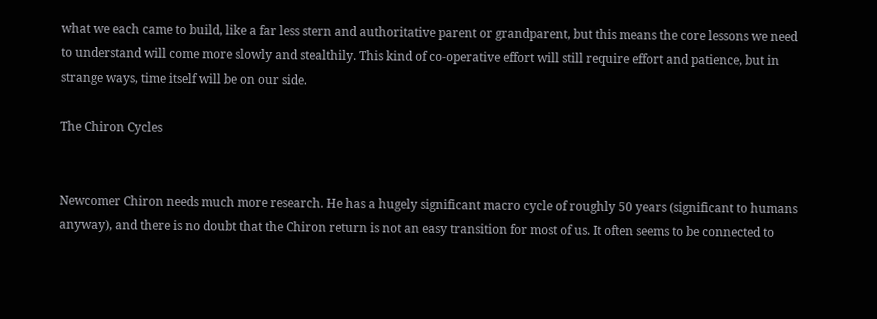what we each came to build, like a far less stern and authoritative parent or grandparent, but this means the core lessons we need to understand will come more slowly and stealthily. This kind of co-operative effort will still require effort and patience, but in strange ways, time itself will be on our side.

The Chiron Cycles


Newcomer Chiron needs much more research. He has a hugely significant macro cycle of roughly 50 years (significant to humans anyway), and there is no doubt that the Chiron return is not an easy transition for most of us. It often seems to be connected to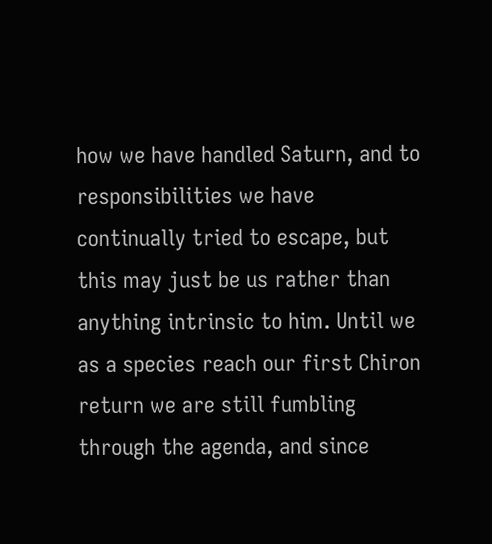how we have handled Saturn, and to responsibilities we have continually tried to escape, but this may just be us rather than anything intrinsic to him. Until we as a species reach our first Chiron return we are still fumbling through the agenda, and since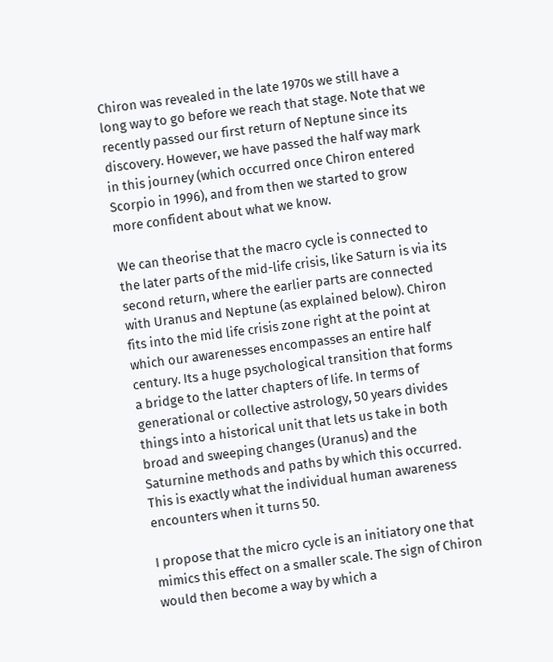Chiron was revealed in the late 1970s we still have a long way to go before we reach that stage. Note that we recently passed our first return of Neptune since its discovery. However, we have passed the half way mark in this journey (which occurred once Chiron entered Scorpio in 1996), and from then we started to grow more confident about what we know.

We can theorise that the macro cycle is connected to the later parts of the mid-life crisis, like Saturn is via its second return, where the earlier parts are connected with Uranus and Neptune (as explained below). Chiron fits into the mid life crisis zone right at the point at which our awarenesses encompasses an entire half century. Its a huge psychological transition that forms a bridge to the latter chapters of life. In terms of generational or collective astrology, 50 years divides things into a historical unit that lets us take in both broad and sweeping changes (Uranus) and the Saturnine methods and paths by which this occurred. This is exactly what the individual human awareness encounters when it turns 50.

I propose that the micro cycle is an initiatory one that mimics this effect on a smaller scale. The sign of Chiron would then become a way by which a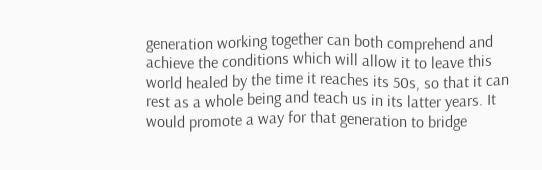generation working together can both comprehend and achieve the conditions which will allow it to leave this world healed by the time it reaches its 50s, so that it can rest as a whole being and teach us in its latter years. It would promote a way for that generation to bridge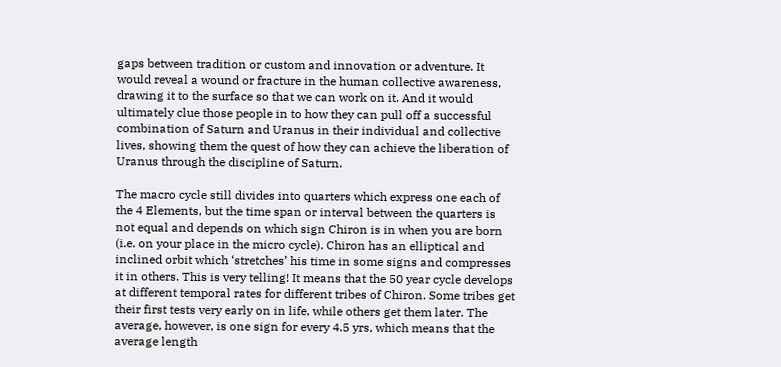gaps between tradition or custom and innovation or adventure. It would reveal a wound or fracture in the human collective awareness, drawing it to the surface so that we can work on it. And it would ultimately clue those people in to how they can pull off a successful combination of Saturn and Uranus in their individual and collective lives, showing them the quest of how they can achieve the liberation of Uranus through the discipline of Saturn.

The macro cycle still divides into quarters which express one each of the 4 Elements, but the time span or interval between the quarters is not equal and depends on which sign Chiron is in when you are born (i.e. on your place in the micro cycle). Chiron has an elliptical and inclined orbit which ‘stretches’ his time in some signs and compresses it in others. This is very telling! It means that the 50 year cycle develops at different temporal rates for different tribes of Chiron. Some tribes get their first tests very early on in life, while others get them later. The average, however, is one sign for every 4.5 yrs, which means that the average length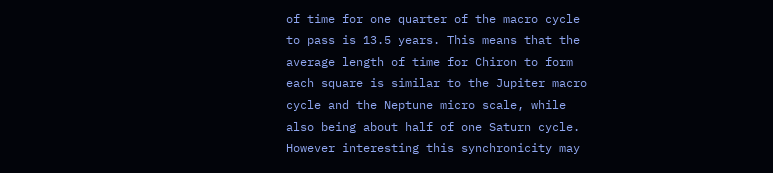of time for one quarter of the macro cycle to pass is 13.5 years. This means that the average length of time for Chiron to form each square is similar to the Jupiter macro cycle and the Neptune micro scale, while also being about half of one Saturn cycle. However interesting this synchronicity may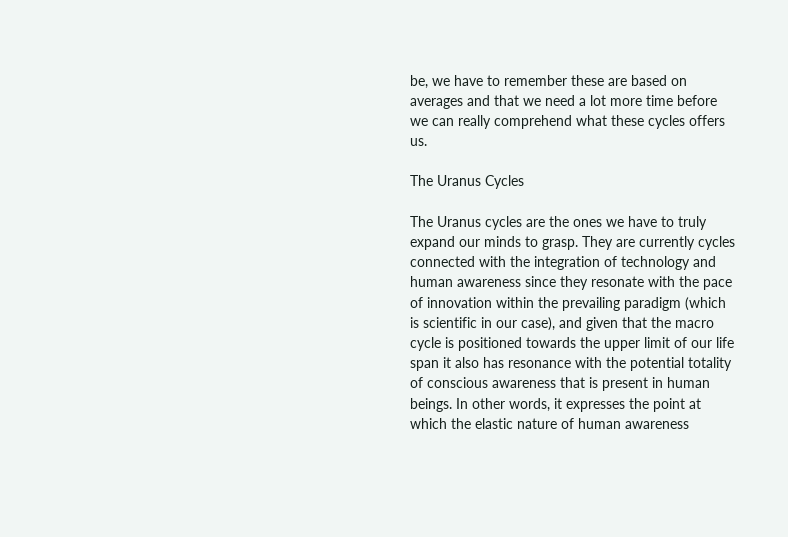be, we have to remember these are based on averages and that we need a lot more time before we can really comprehend what these cycles offers us.

The Uranus Cycles

The Uranus cycles are the ones we have to truly expand our minds to grasp. They are currently cycles connected with the integration of technology and human awareness since they resonate with the pace of innovation within the prevailing paradigm (which is scientific in our case), and given that the macro cycle is positioned towards the upper limit of our life span it also has resonance with the potential totality of conscious awareness that is present in human beings. In other words, it expresses the point at which the elastic nature of human awareness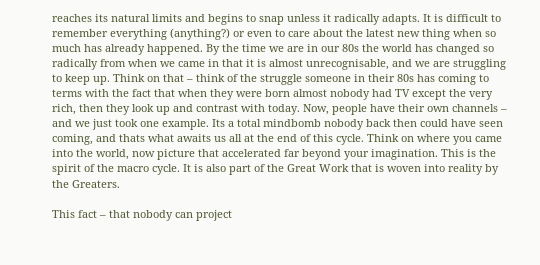reaches its natural limits and begins to snap unless it radically adapts. It is difficult to remember everything (anything?) or even to care about the latest new thing when so much has already happened. By the time we are in our 80s the world has changed so radically from when we came in that it is almost unrecognisable, and we are struggling to keep up. Think on that – think of the struggle someone in their 80s has coming to terms with the fact that when they were born almost nobody had TV except the very rich, then they look up and contrast with today. Now, people have their own channels – and we just took one example. Its a total mindbomb nobody back then could have seen coming, and thats what awaits us all at the end of this cycle. Think on where you came into the world, now picture that accelerated far beyond your imagination. This is the spirit of the macro cycle. It is also part of the Great Work that is woven into reality by the Greaters.

This fact – that nobody can project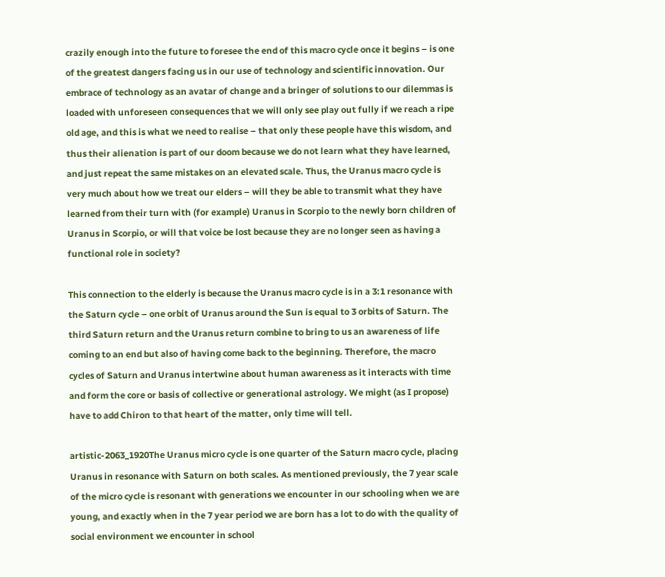crazily enough into the future to foresee the end of this macro cycle once it begins – is one of the greatest dangers facing us in our use of technology and scientific innovation. Our embrace of technology as an avatar of change and a bringer of solutions to our dilemmas is loaded with unforeseen consequences that we will only see play out fully if we reach a ripe old age, and this is what we need to realise – that only these people have this wisdom, and thus their alienation is part of our doom because we do not learn what they have learned, and just repeat the same mistakes on an elevated scale. Thus, the Uranus macro cycle is very much about how we treat our elders – will they be able to transmit what they have learned from their turn with (for example) Uranus in Scorpio to the newly born children of Uranus in Scorpio, or will that voice be lost because they are no longer seen as having a functional role in society?

This connection to the elderly is because the Uranus macro cycle is in a 3:1 resonance with the Saturn cycle – one orbit of Uranus around the Sun is equal to 3 orbits of Saturn. The third Saturn return and the Uranus return combine to bring to us an awareness of life coming to an end but also of having come back to the beginning. Therefore, the macro cycles of Saturn and Uranus intertwine about human awareness as it interacts with time and form the core or basis of collective or generational astrology. We might (as I propose) have to add Chiron to that heart of the matter, only time will tell.

artistic-2063_1920The Uranus micro cycle is one quarter of the Saturn macro cycle, placing Uranus in resonance with Saturn on both scales. As mentioned previously, the 7 year scale of the micro cycle is resonant with generations we encounter in our schooling when we are young, and exactly when in the 7 year period we are born has a lot to do with the quality of social environment we encounter in school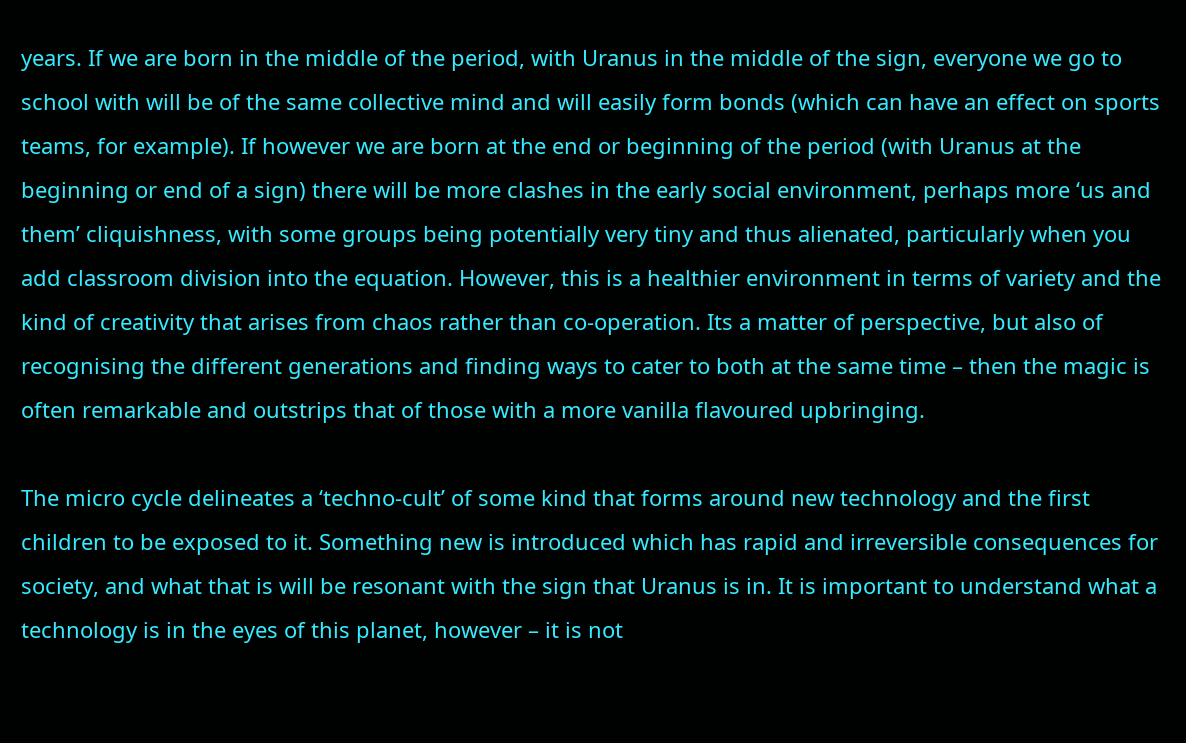years. If we are born in the middle of the period, with Uranus in the middle of the sign, everyone we go to school with will be of the same collective mind and will easily form bonds (which can have an effect on sports teams, for example). If however we are born at the end or beginning of the period (with Uranus at the beginning or end of a sign) there will be more clashes in the early social environment, perhaps more ‘us and them’ cliquishness, with some groups being potentially very tiny and thus alienated, particularly when you add classroom division into the equation. However, this is a healthier environment in terms of variety and the kind of creativity that arises from chaos rather than co-operation. Its a matter of perspective, but also of recognising the different generations and finding ways to cater to both at the same time – then the magic is often remarkable and outstrips that of those with a more vanilla flavoured upbringing.

The micro cycle delineates a ‘techno-cult’ of some kind that forms around new technology and the first children to be exposed to it. Something new is introduced which has rapid and irreversible consequences for society, and what that is will be resonant with the sign that Uranus is in. It is important to understand what a technology is in the eyes of this planet, however – it is not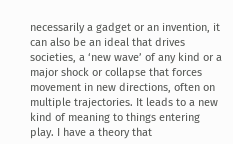necessarily a gadget or an invention, it can also be an ideal that drives societies, a ‘new wave’ of any kind or a major shock or collapse that forces movement in new directions, often on multiple trajectories. It leads to a new kind of meaning to things entering play. I have a theory that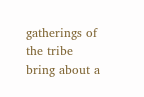gatherings of the tribe bring about a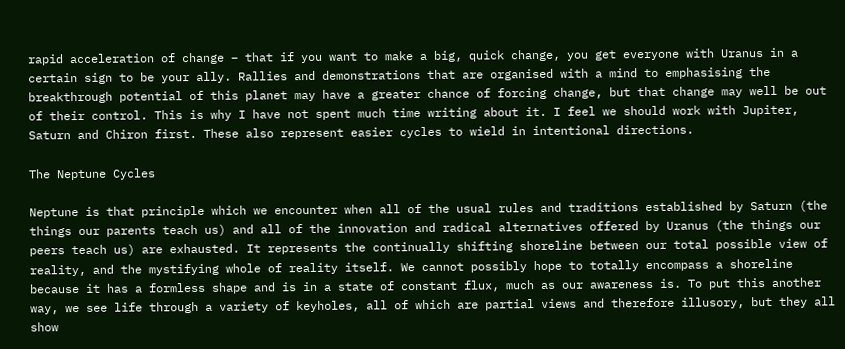rapid acceleration of change – that if you want to make a big, quick change, you get everyone with Uranus in a certain sign to be your ally. Rallies and demonstrations that are organised with a mind to emphasising the breakthrough potential of this planet may have a greater chance of forcing change, but that change may well be out of their control. This is why I have not spent much time writing about it. I feel we should work with Jupiter, Saturn and Chiron first. These also represent easier cycles to wield in intentional directions.

The Neptune Cycles

Neptune is that principle which we encounter when all of the usual rules and traditions established by Saturn (the things our parents teach us) and all of the innovation and radical alternatives offered by Uranus (the things our peers teach us) are exhausted. It represents the continually shifting shoreline between our total possible view of reality, and the mystifying whole of reality itself. We cannot possibly hope to totally encompass a shoreline because it has a formless shape and is in a state of constant flux, much as our awareness is. To put this another way, we see life through a variety of keyholes, all of which are partial views and therefore illusory, but they all show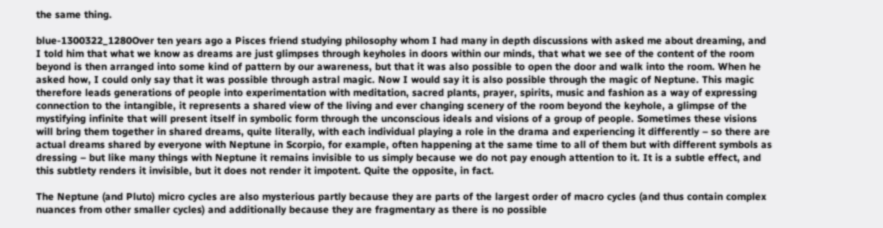the same thing.

blue-1300322_1280Over ten years ago a Pisces friend studying philosophy whom I had many in depth discussions with asked me about dreaming, and I told him that what we know as dreams are just glimpses through keyholes in doors within our minds, that what we see of the content of the room beyond is then arranged into some kind of pattern by our awareness, but that it was also possible to open the door and walk into the room. When he asked how, I could only say that it was possible through astral magic. Now I would say it is also possible through the magic of Neptune. This magic therefore leads generations of people into experimentation with meditation, sacred plants, prayer, spirits, music and fashion as a way of expressing connection to the intangible, it represents a shared view of the living and ever changing scenery of the room beyond the keyhole, a glimpse of the mystifying infinite that will present itself in symbolic form through the unconscious ideals and visions of a group of people. Sometimes these visions will bring them together in shared dreams, quite literally, with each individual playing a role in the drama and experiencing it differently – so there are actual dreams shared by everyone with Neptune in Scorpio, for example, often happening at the same time to all of them but with different symbols as dressing – but like many things with Neptune it remains invisible to us simply because we do not pay enough attention to it. It is a subtle effect, and this subtlety renders it invisible, but it does not render it impotent. Quite the opposite, in fact.

The Neptune (and Pluto) micro cycles are also mysterious partly because they are parts of the largest order of macro cycles (and thus contain complex nuances from other smaller cycles) and additionally because they are fragmentary as there is no possible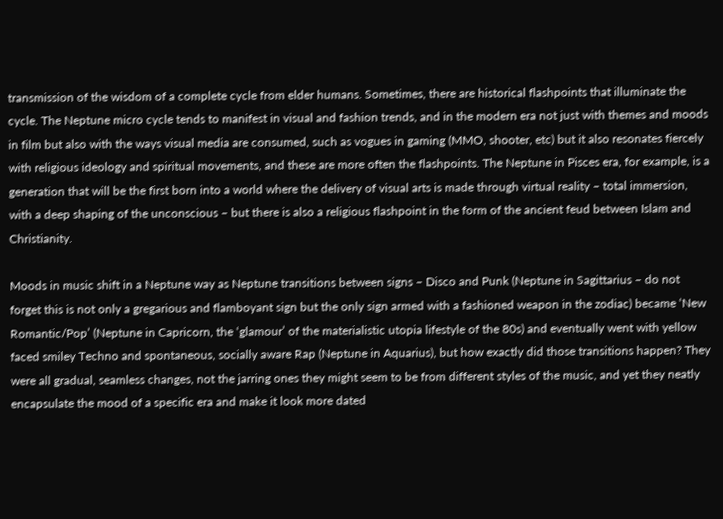transmission of the wisdom of a complete cycle from elder humans. Sometimes, there are historical flashpoints that illuminate the cycle. The Neptune micro cycle tends to manifest in visual and fashion trends, and in the modern era not just with themes and moods in film but also with the ways visual media are consumed, such as vogues in gaming (MMO, shooter, etc) but it also resonates fiercely with religious ideology and spiritual movements, and these are more often the flashpoints. The Neptune in Pisces era, for example, is a generation that will be the first born into a world where the delivery of visual arts is made through virtual reality – total immersion, with a deep shaping of the unconscious – but there is also a religious flashpoint in the form of the ancient feud between Islam and Christianity.

Moods in music shift in a Neptune way as Neptune transitions between signs – Disco and Punk (Neptune in Sagittarius – do not forget this is not only a gregarious and flamboyant sign but the only sign armed with a fashioned weapon in the zodiac) became ‘New Romantic/Pop’ (Neptune in Capricorn, the ‘glamour’ of the materialistic utopia lifestyle of the 80s) and eventually went with yellow faced smiley Techno and spontaneous, socially aware Rap (Neptune in Aquarius), but how exactly did those transitions happen? They were all gradual, seamless changes, not the jarring ones they might seem to be from different styles of the music, and yet they neatly encapsulate the mood of a specific era and make it look more dated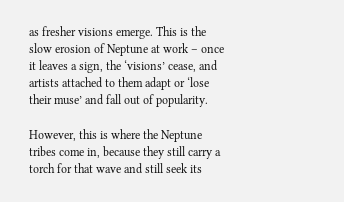as fresher visions emerge. This is the slow erosion of Neptune at work – once it leaves a sign, the ‘visions’ cease, and artists attached to them adapt or ‘lose their muse’ and fall out of popularity.

However, this is where the Neptune tribes come in, because they still carry a torch for that wave and still seek its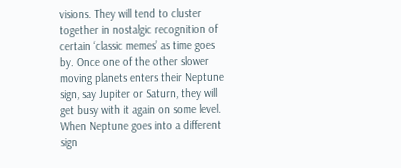visions. They will tend to cluster together in nostalgic recognition of certain ‘classic memes’ as time goes by. Once one of the other slower moving planets enters their Neptune sign, say Jupiter or Saturn, they will get busy with it again on some level. When Neptune goes into a different sign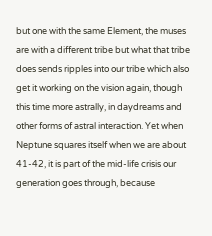but one with the same Element, the muses are with a different tribe but what that tribe does sends ripples into our tribe which also get it working on the vision again, though this time more astrally, in daydreams and other forms of astral interaction. Yet when Neptune squares itself when we are about 41-42, it is part of the mid-life crisis our generation goes through, because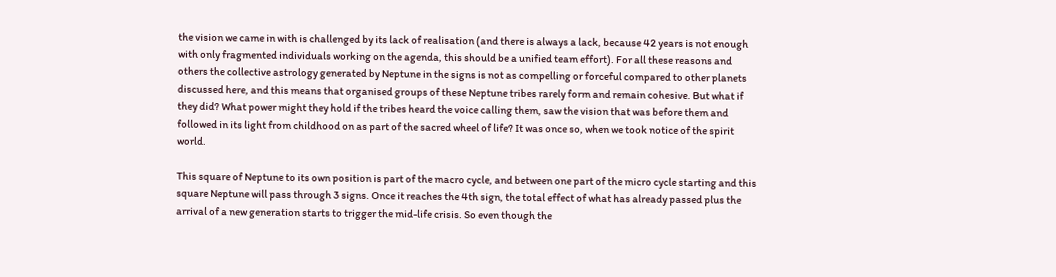the vision we came in with is challenged by its lack of realisation (and there is always a lack, because 42 years is not enough with only fragmented individuals working on the agenda, this should be a unified team effort). For all these reasons and others the collective astrology generated by Neptune in the signs is not as compelling or forceful compared to other planets discussed here, and this means that organised groups of these Neptune tribes rarely form and remain cohesive. But what if they did? What power might they hold if the tribes heard the voice calling them, saw the vision that was before them and followed in its light from childhood on as part of the sacred wheel of life? It was once so, when we took notice of the spirit world.

This square of Neptune to its own position is part of the macro cycle, and between one part of the micro cycle starting and this square Neptune will pass through 3 signs. Once it reaches the 4th sign, the total effect of what has already passed plus the arrival of a new generation starts to trigger the mid-life crisis. So even though the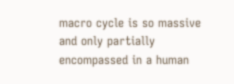macro cycle is so massive and only partially encompassed in a human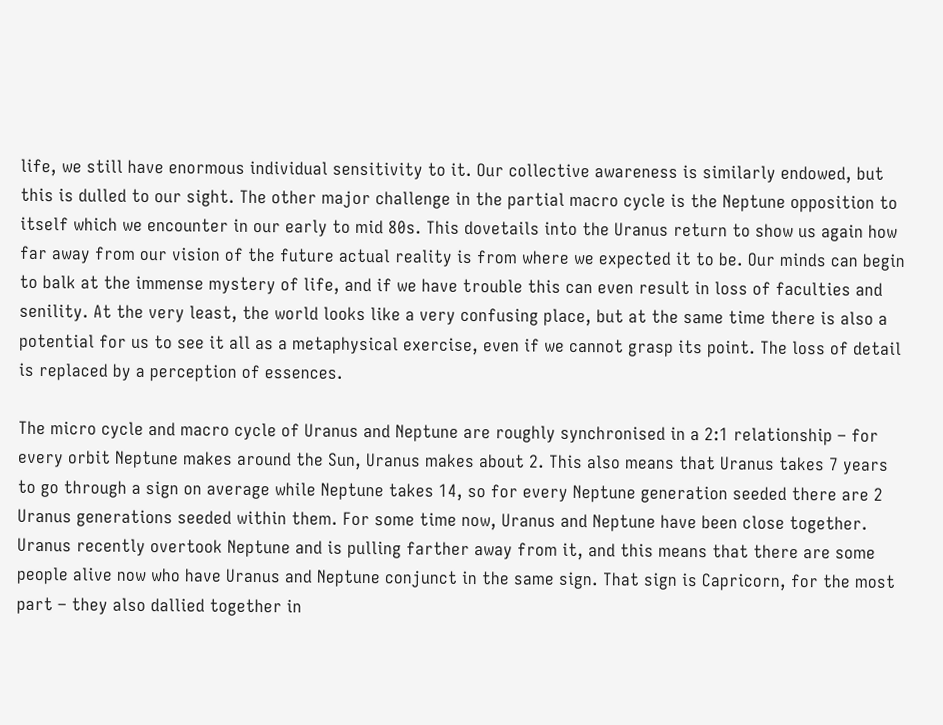life, we still have enormous individual sensitivity to it. Our collective awareness is similarly endowed, but this is dulled to our sight. The other major challenge in the partial macro cycle is the Neptune opposition to itself which we encounter in our early to mid 80s. This dovetails into the Uranus return to show us again how far away from our vision of the future actual reality is from where we expected it to be. Our minds can begin to balk at the immense mystery of life, and if we have trouble this can even result in loss of faculties and senility. At the very least, the world looks like a very confusing place, but at the same time there is also a potential for us to see it all as a metaphysical exercise, even if we cannot grasp its point. The loss of detail is replaced by a perception of essences.

The micro cycle and macro cycle of Uranus and Neptune are roughly synchronised in a 2:1 relationship – for every orbit Neptune makes around the Sun, Uranus makes about 2. This also means that Uranus takes 7 years to go through a sign on average while Neptune takes 14, so for every Neptune generation seeded there are 2 Uranus generations seeded within them. For some time now, Uranus and Neptune have been close together. Uranus recently overtook Neptune and is pulling farther away from it, and this means that there are some people alive now who have Uranus and Neptune conjunct in the same sign. That sign is Capricorn, for the most part – they also dallied together in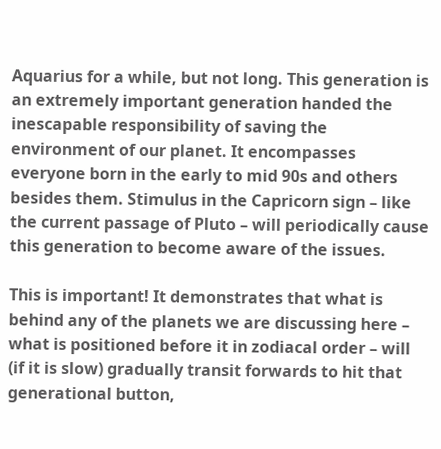Aquarius for a while, but not long. This generation is an extremely important generation handed the inescapable responsibility of saving the environment of our planet. It encompasses everyone born in the early to mid 90s and others besides them. Stimulus in the Capricorn sign – like the current passage of Pluto – will periodically cause this generation to become aware of the issues.

This is important! It demonstrates that what is behind any of the planets we are discussing here – what is positioned before it in zodiacal order – will (if it is slow) gradually transit forwards to hit that generational button,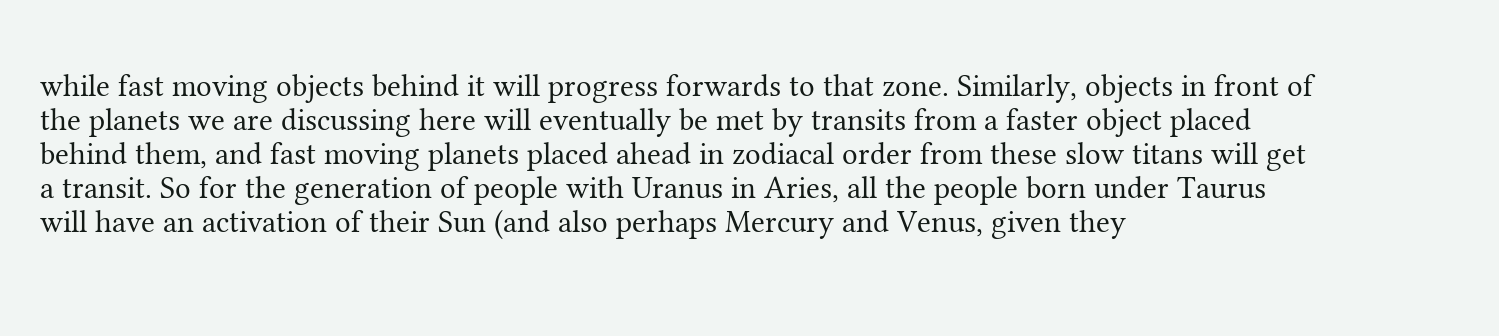while fast moving objects behind it will progress forwards to that zone. Similarly, objects in front of the planets we are discussing here will eventually be met by transits from a faster object placed behind them, and fast moving planets placed ahead in zodiacal order from these slow titans will get a transit. So for the generation of people with Uranus in Aries, all the people born under Taurus will have an activation of their Sun (and also perhaps Mercury and Venus, given they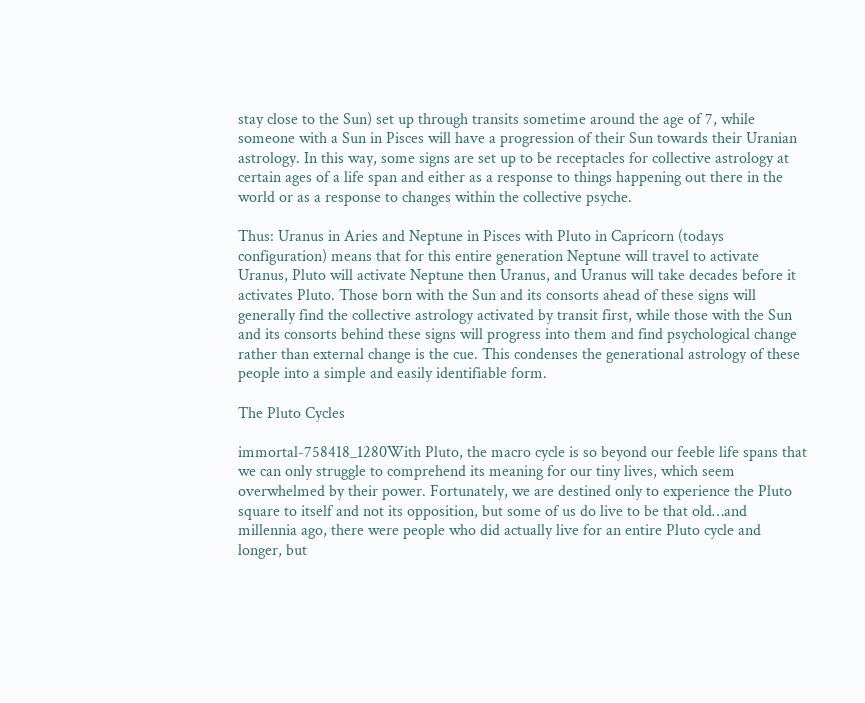stay close to the Sun) set up through transits sometime around the age of 7, while someone with a Sun in Pisces will have a progression of their Sun towards their Uranian astrology. In this way, some signs are set up to be receptacles for collective astrology at certain ages of a life span and either as a response to things happening out there in the world or as a response to changes within the collective psyche.

Thus: Uranus in Aries and Neptune in Pisces with Pluto in Capricorn (todays configuration) means that for this entire generation Neptune will travel to activate Uranus, Pluto will activate Neptune then Uranus, and Uranus will take decades before it activates Pluto. Those born with the Sun and its consorts ahead of these signs will generally find the collective astrology activated by transit first, while those with the Sun and its consorts behind these signs will progress into them and find psychological change rather than external change is the cue. This condenses the generational astrology of these people into a simple and easily identifiable form.

The Pluto Cycles

immortal-758418_1280With Pluto, the macro cycle is so beyond our feeble life spans that we can only struggle to comprehend its meaning for our tiny lives, which seem overwhelmed by their power. Fortunately, we are destined only to experience the Pluto square to itself and not its opposition, but some of us do live to be that old…and millennia ago, there were people who did actually live for an entire Pluto cycle and longer, but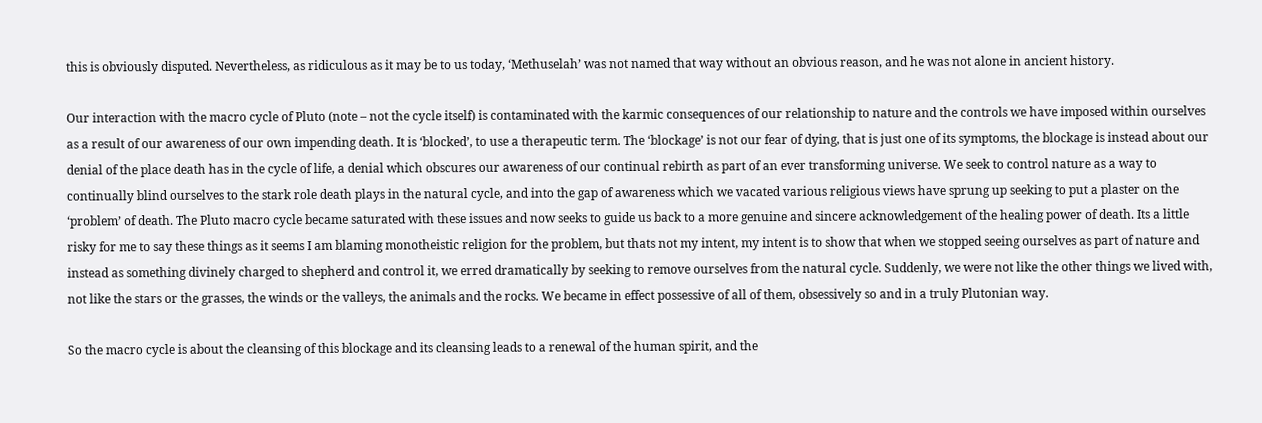this is obviously disputed. Nevertheless, as ridiculous as it may be to us today, ‘Methuselah’ was not named that way without an obvious reason, and he was not alone in ancient history.

Our interaction with the macro cycle of Pluto (note – not the cycle itself) is contaminated with the karmic consequences of our relationship to nature and the controls we have imposed within ourselves as a result of our awareness of our own impending death. It is ‘blocked’, to use a therapeutic term. The ‘blockage’ is not our fear of dying, that is just one of its symptoms, the blockage is instead about our denial of the place death has in the cycle of life, a denial which obscures our awareness of our continual rebirth as part of an ever transforming universe. We seek to control nature as a way to continually blind ourselves to the stark role death plays in the natural cycle, and into the gap of awareness which we vacated various religious views have sprung up seeking to put a plaster on the ‘problem’ of death. The Pluto macro cycle became saturated with these issues and now seeks to guide us back to a more genuine and sincere acknowledgement of the healing power of death. Its a little risky for me to say these things as it seems I am blaming monotheistic religion for the problem, but thats not my intent, my intent is to show that when we stopped seeing ourselves as part of nature and instead as something divinely charged to shepherd and control it, we erred dramatically by seeking to remove ourselves from the natural cycle. Suddenly, we were not like the other things we lived with, not like the stars or the grasses, the winds or the valleys, the animals and the rocks. We became in effect possessive of all of them, obsessively so and in a truly Plutonian way.

So the macro cycle is about the cleansing of this blockage and its cleansing leads to a renewal of the human spirit, and the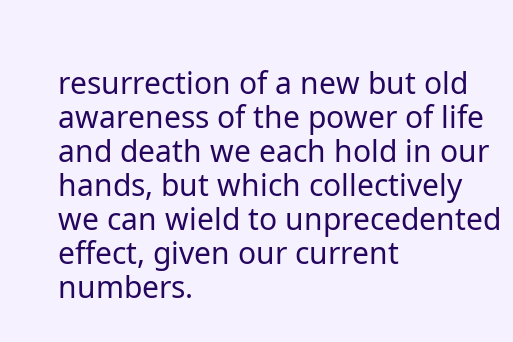resurrection of a new but old awareness of the power of life and death we each hold in our hands, but which collectively we can wield to unprecedented effect, given our current numbers.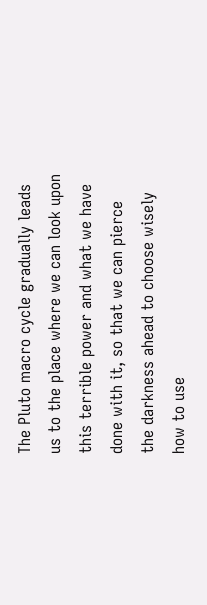The Pluto macro cycle gradually leads us to the place where we can look upon this terrible power and what we have done with it, so that we can pierce the darkness ahead to choose wisely how to use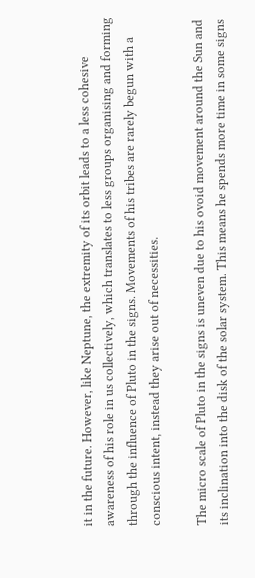it in the future. However, like Neptune, the extremity of its orbit leads to a less cohesive awareness of his role in us collectively, which translates to less groups organising and forming through the influence of Pluto in the signs. Movements of his tribes are rarely begun with a conscious intent, instead they arise out of necessities.

The micro scale of Pluto in the signs is uneven due to his ovoid movement around the Sun and its inclination into the disk of the solar system. This means he spends more time in some signs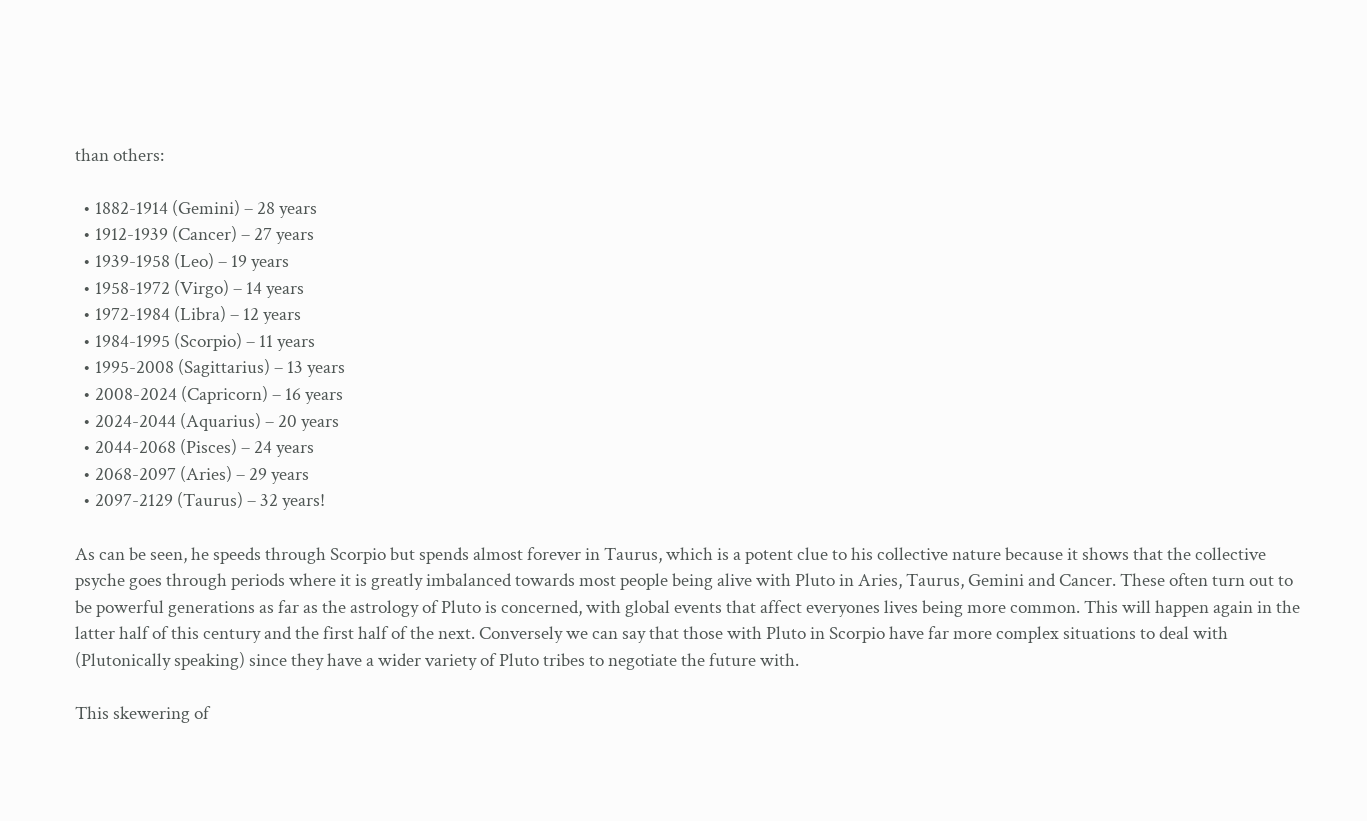than others:

  • 1882-1914 (Gemini) – 28 years
  • 1912-1939 (Cancer) – 27 years
  • 1939-1958 (Leo) – 19 years
  • 1958-1972 (Virgo) – 14 years
  • 1972-1984 (Libra) – 12 years
  • 1984-1995 (Scorpio) – 11 years
  • 1995-2008 (Sagittarius) – 13 years
  • 2008-2024 (Capricorn) – 16 years
  • 2024-2044 (Aquarius) – 20 years
  • 2044-2068 (Pisces) – 24 years
  • 2068-2097 (Aries) – 29 years
  • 2097-2129 (Taurus) – 32 years!

As can be seen, he speeds through Scorpio but spends almost forever in Taurus, which is a potent clue to his collective nature because it shows that the collective psyche goes through periods where it is greatly imbalanced towards most people being alive with Pluto in Aries, Taurus, Gemini and Cancer. These often turn out to be powerful generations as far as the astrology of Pluto is concerned, with global events that affect everyones lives being more common. This will happen again in the latter half of this century and the first half of the next. Conversely we can say that those with Pluto in Scorpio have far more complex situations to deal with (Plutonically speaking) since they have a wider variety of Pluto tribes to negotiate the future with.

This skewering of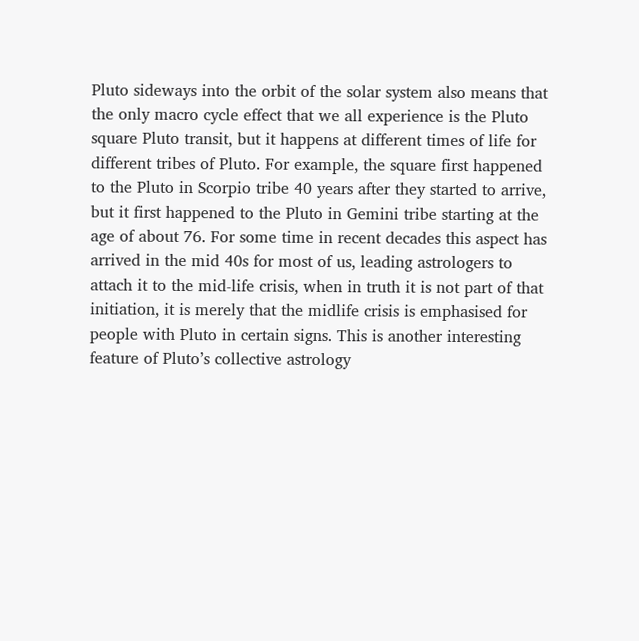Pluto sideways into the orbit of the solar system also means that the only macro cycle effect that we all experience is the Pluto square Pluto transit, but it happens at different times of life for different tribes of Pluto. For example, the square first happened to the Pluto in Scorpio tribe 40 years after they started to arrive, but it first happened to the Pluto in Gemini tribe starting at the age of about 76. For some time in recent decades this aspect has arrived in the mid 40s for most of us, leading astrologers to attach it to the mid-life crisis, when in truth it is not part of that initiation, it is merely that the midlife crisis is emphasised for people with Pluto in certain signs. This is another interesting feature of Pluto’s collective astrology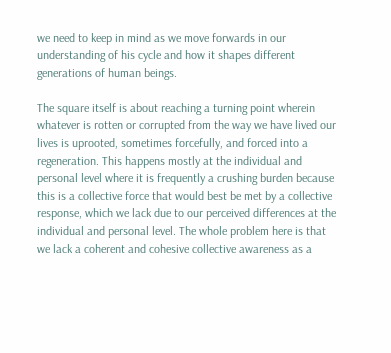we need to keep in mind as we move forwards in our understanding of his cycle and how it shapes different generations of human beings.

The square itself is about reaching a turning point wherein whatever is rotten or corrupted from the way we have lived our lives is uprooted, sometimes forcefully, and forced into a regeneration. This happens mostly at the individual and personal level where it is frequently a crushing burden because this is a collective force that would best be met by a collective response, which we lack due to our perceived differences at the individual and personal level. The whole problem here is that we lack a coherent and cohesive collective awareness as a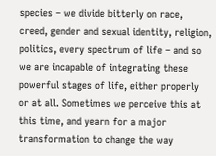species – we divide bitterly on race, creed, gender and sexual identity, religion, politics, every spectrum of life – and so we are incapable of integrating these powerful stages of life, either properly or at all. Sometimes we perceive this at this time, and yearn for a major transformation to change the way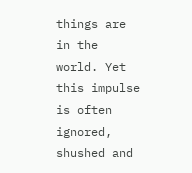things are in the world. Yet this impulse is often ignored, shushed and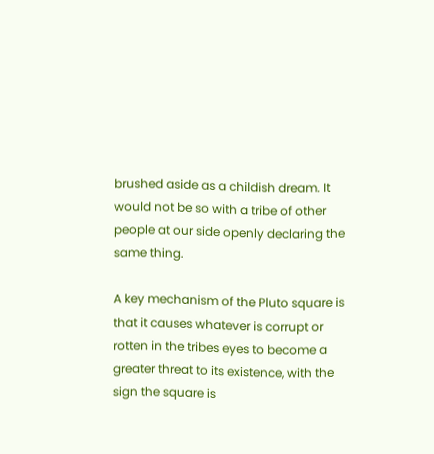brushed aside as a childish dream. It would not be so with a tribe of other people at our side openly declaring the same thing.

A key mechanism of the Pluto square is that it causes whatever is corrupt or rotten in the tribes eyes to become a greater threat to its existence, with the sign the square is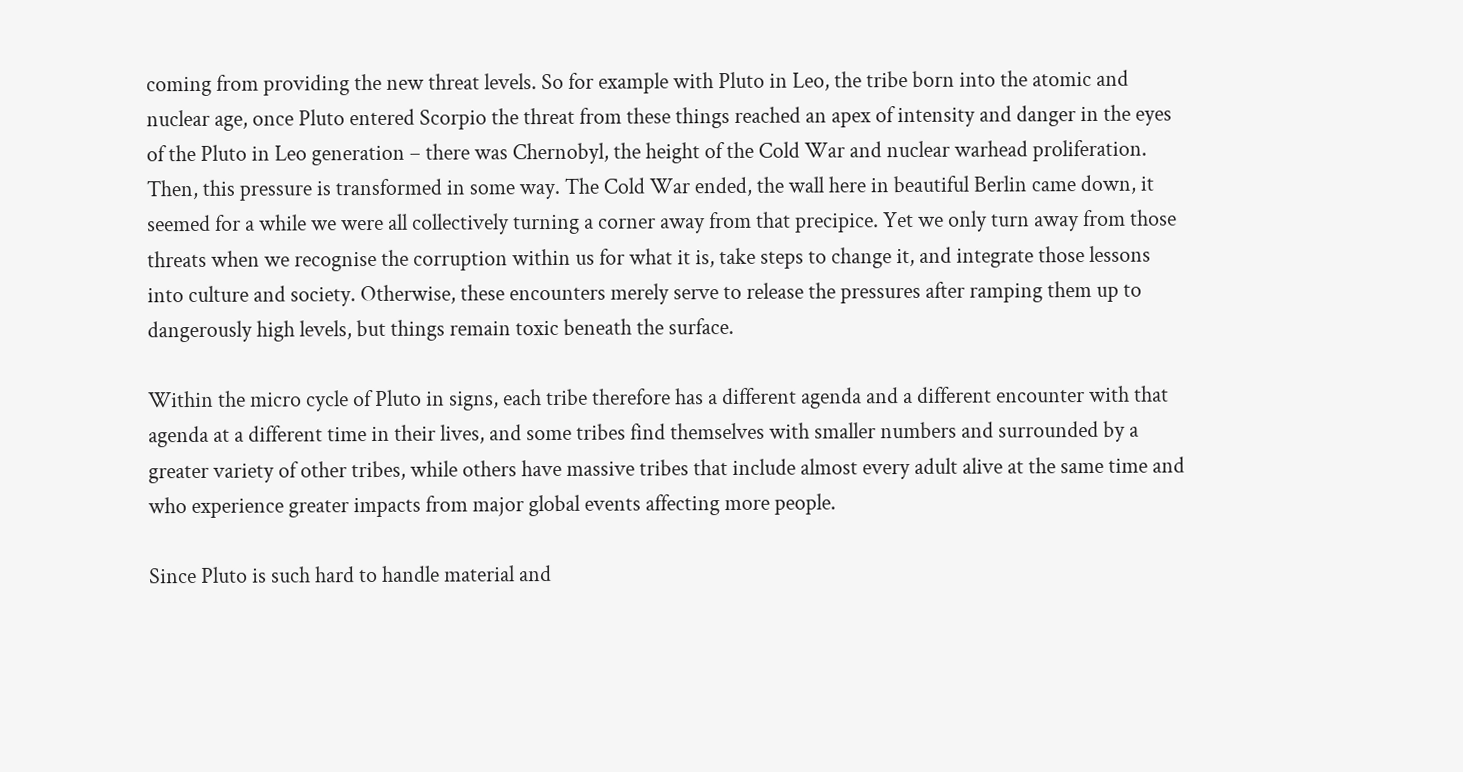coming from providing the new threat levels. So for example with Pluto in Leo, the tribe born into the atomic and nuclear age, once Pluto entered Scorpio the threat from these things reached an apex of intensity and danger in the eyes of the Pluto in Leo generation – there was Chernobyl, the height of the Cold War and nuclear warhead proliferation. Then, this pressure is transformed in some way. The Cold War ended, the wall here in beautiful Berlin came down, it seemed for a while we were all collectively turning a corner away from that precipice. Yet we only turn away from those threats when we recognise the corruption within us for what it is, take steps to change it, and integrate those lessons into culture and society. Otherwise, these encounters merely serve to release the pressures after ramping them up to dangerously high levels, but things remain toxic beneath the surface.

Within the micro cycle of Pluto in signs, each tribe therefore has a different agenda and a different encounter with that agenda at a different time in their lives, and some tribes find themselves with smaller numbers and surrounded by a greater variety of other tribes, while others have massive tribes that include almost every adult alive at the same time and who experience greater impacts from major global events affecting more people.

Since Pluto is such hard to handle material and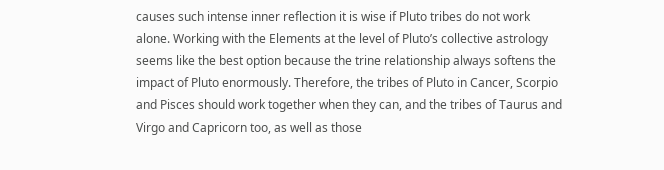causes such intense inner reflection it is wise if Pluto tribes do not work alone. Working with the Elements at the level of Pluto’s collective astrology seems like the best option because the trine relationship always softens the impact of Pluto enormously. Therefore, the tribes of Pluto in Cancer, Scorpio and Pisces should work together when they can, and the tribes of Taurus and Virgo and Capricorn too, as well as those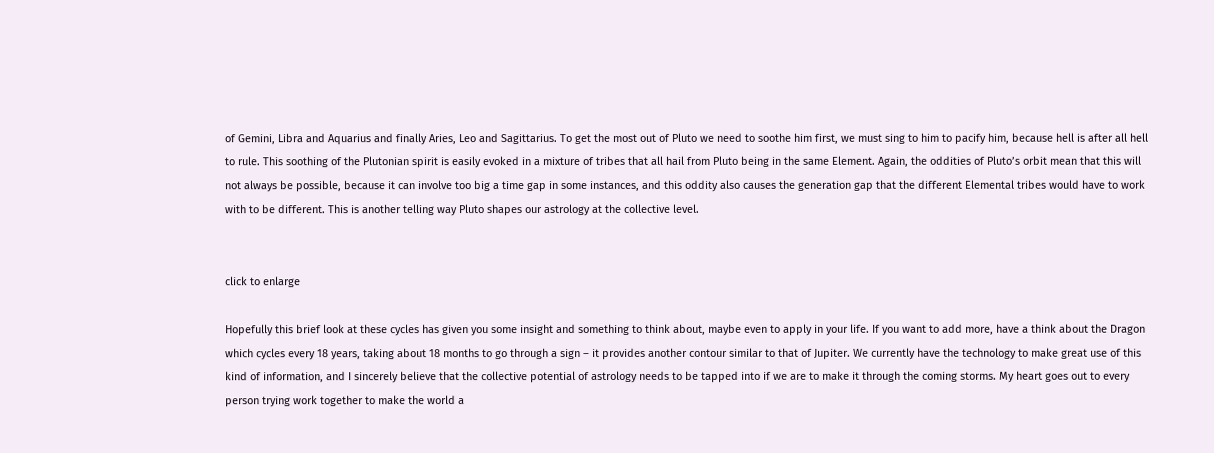of Gemini, Libra and Aquarius and finally Aries, Leo and Sagittarius. To get the most out of Pluto we need to soothe him first, we must sing to him to pacify him, because hell is after all hell to rule. This soothing of the Plutonian spirit is easily evoked in a mixture of tribes that all hail from Pluto being in the same Element. Again, the oddities of Pluto’s orbit mean that this will not always be possible, because it can involve too big a time gap in some instances, and this oddity also causes the generation gap that the different Elemental tribes would have to work with to be different. This is another telling way Pluto shapes our astrology at the collective level.


click to enlarge

Hopefully this brief look at these cycles has given you some insight and something to think about, maybe even to apply in your life. If you want to add more, have a think about the Dragon which cycles every 18 years, taking about 18 months to go through a sign – it provides another contour similar to that of Jupiter. We currently have the technology to make great use of this kind of information, and I sincerely believe that the collective potential of astrology needs to be tapped into if we are to make it through the coming storms. My heart goes out to every person trying work together to make the world a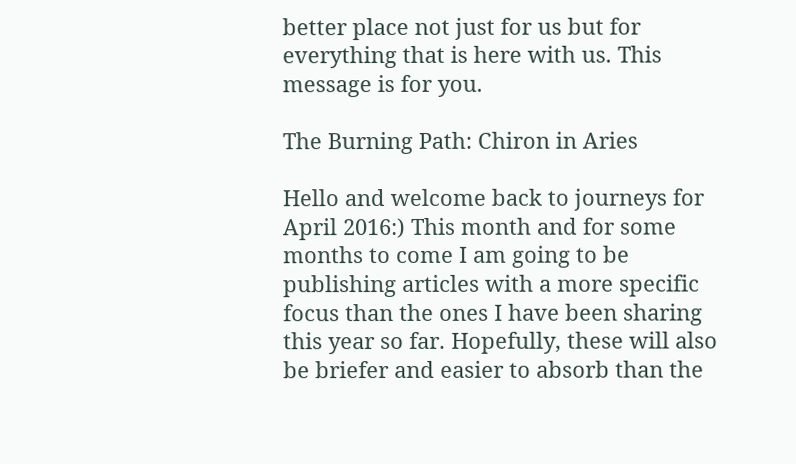better place not just for us but for everything that is here with us. This message is for you.

The Burning Path: Chiron in Aries

Hello and welcome back to journeys for April 2016:) This month and for some months to come I am going to be publishing articles with a more specific focus than the ones I have been sharing this year so far. Hopefully, these will also be briefer and easier to absorb than the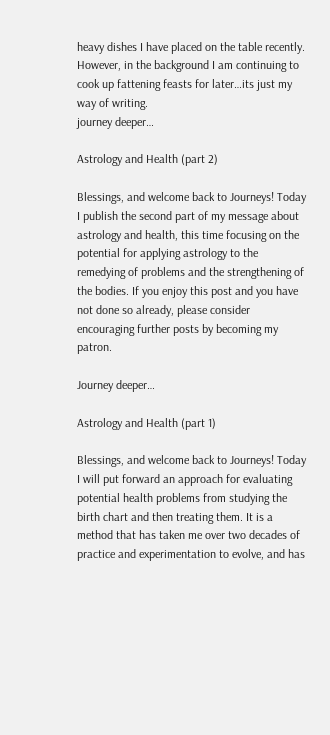heavy dishes I have placed on the table recently. However, in the background I am continuing to cook up fattening feasts for later…its just my way of writing.
journey deeper…

Astrology and Health (part 2)

Blessings, and welcome back to Journeys! Today I publish the second part of my message about astrology and health, this time focusing on the potential for applying astrology to the remedying of problems and the strengthening of the bodies. If you enjoy this post and you have not done so already, please consider encouraging further posts by becoming my patron.

Journey deeper…

Astrology and Health (part 1)

Blessings, and welcome back to Journeys! Today I will put forward an approach for evaluating potential health problems from studying the birth chart and then treating them. It is a method that has taken me over two decades of practice and experimentation to evolve, and has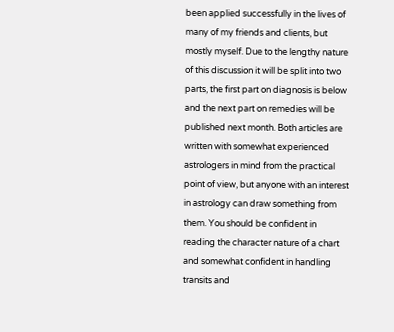been applied successfully in the lives of many of my friends and clients, but mostly myself. Due to the lengthy nature of this discussion it will be split into two parts, the first part on diagnosis is below and the next part on remedies will be published next month. Both articles are written with somewhat experienced astrologers in mind from the practical point of view, but anyone with an interest in astrology can draw something from them. You should be confident in reading the character nature of a chart and somewhat confident in handling transits and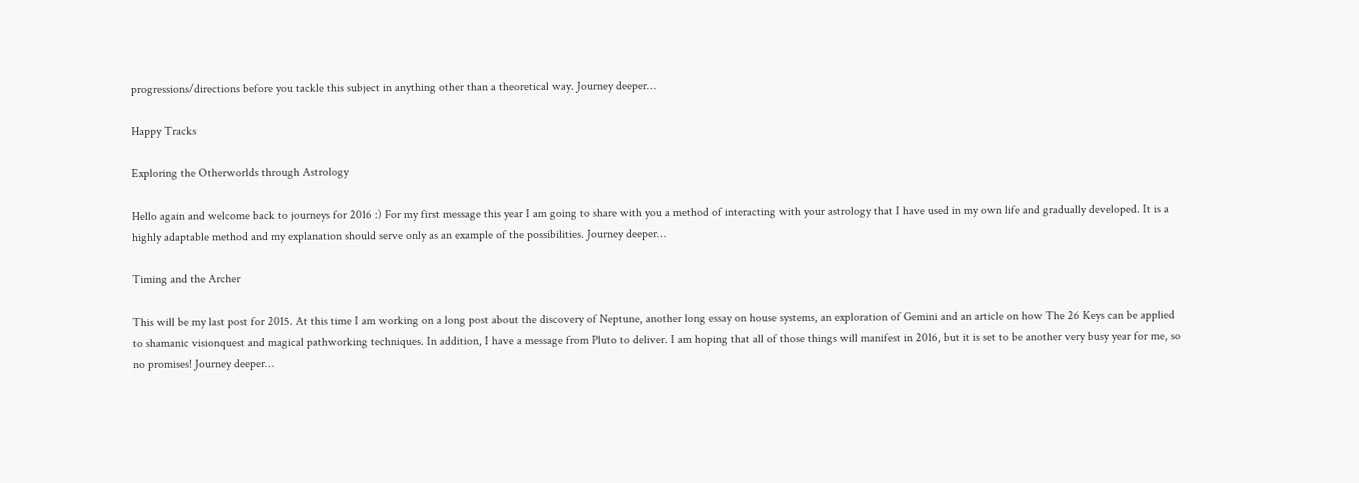progressions/directions before you tackle this subject in anything other than a theoretical way. Journey deeper…

Happy Tracks

Exploring the Otherworlds through Astrology

Hello again and welcome back to journeys for 2016 :) For my first message this year I am going to share with you a method of interacting with your astrology that I have used in my own life and gradually developed. It is a highly adaptable method and my explanation should serve only as an example of the possibilities. Journey deeper…

Timing and the Archer

This will be my last post for 2015. At this time I am working on a long post about the discovery of Neptune, another long essay on house systems, an exploration of Gemini and an article on how The 26 Keys can be applied to shamanic visionquest and magical pathworking techniques. In addition, I have a message from Pluto to deliver. I am hoping that all of those things will manifest in 2016, but it is set to be another very busy year for me, so no promises! Journey deeper…